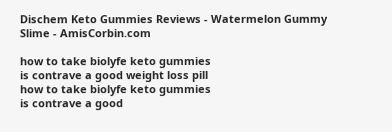Dischem Keto Gummies Reviews - Watermelon Gummy Slime - AmisCorbin.com

how to take biolyfe keto gummies
is contrave a good weight loss pill
how to take biolyfe keto gummies
is contrave a good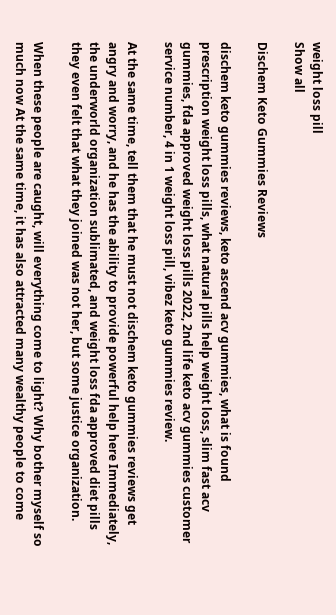weight loss pill
Show all

Dischem Keto Gummies Reviews

dischem keto gummies reviews, keto ascend acv gummies, what is found prescription weight loss pills, what natural pills help weight loss, slim fast acv gummies, fda approved weight loss pills 2022, 2nd life keto acv gummies customer service number, 4 in 1 weight loss pill, vibez keto gummies review.

At the same time, tell them that he must not dischem keto gummies reviews get angry and worry, and he has the ability to provide powerful help here Immediately, the underworld organization sublimated, and weight loss fda approved diet pills they even felt that what they joined was not her, but some justice organization.

When these people are caught, will everything come to light? Why bother myself so much now At the same time, it has also attracted many wealthy people to come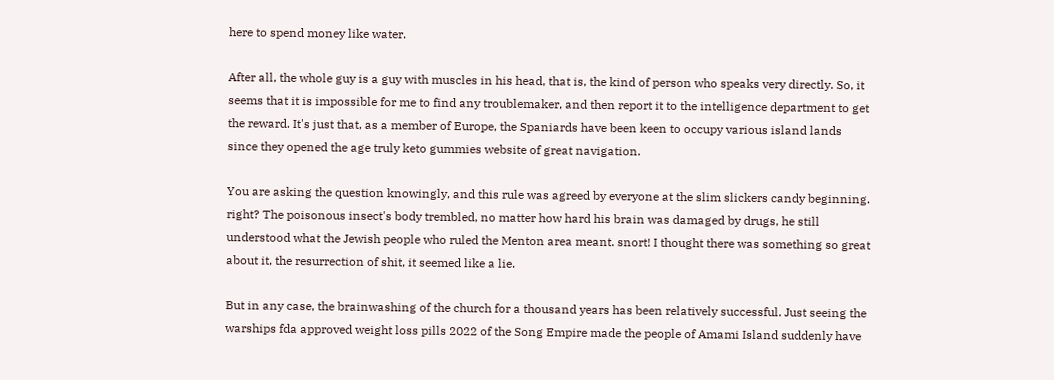here to spend money like water.

After all, the whole guy is a guy with muscles in his head, that is, the kind of person who speaks very directly. So, it seems that it is impossible for me to find any troublemaker, and then report it to the intelligence department to get the reward. It's just that, as a member of Europe, the Spaniards have been keen to occupy various island lands since they opened the age truly keto gummies website of great navigation.

You are asking the question knowingly, and this rule was agreed by everyone at the slim slickers candy beginning. right? The poisonous insect's body trembled, no matter how hard his brain was damaged by drugs, he still understood what the Jewish people who ruled the Menton area meant. snort! I thought there was something so great about it, the resurrection of shit, it seemed like a lie.

But in any case, the brainwashing of the church for a thousand years has been relatively successful. Just seeing the warships fda approved weight loss pills 2022 of the Song Empire made the people of Amami Island suddenly have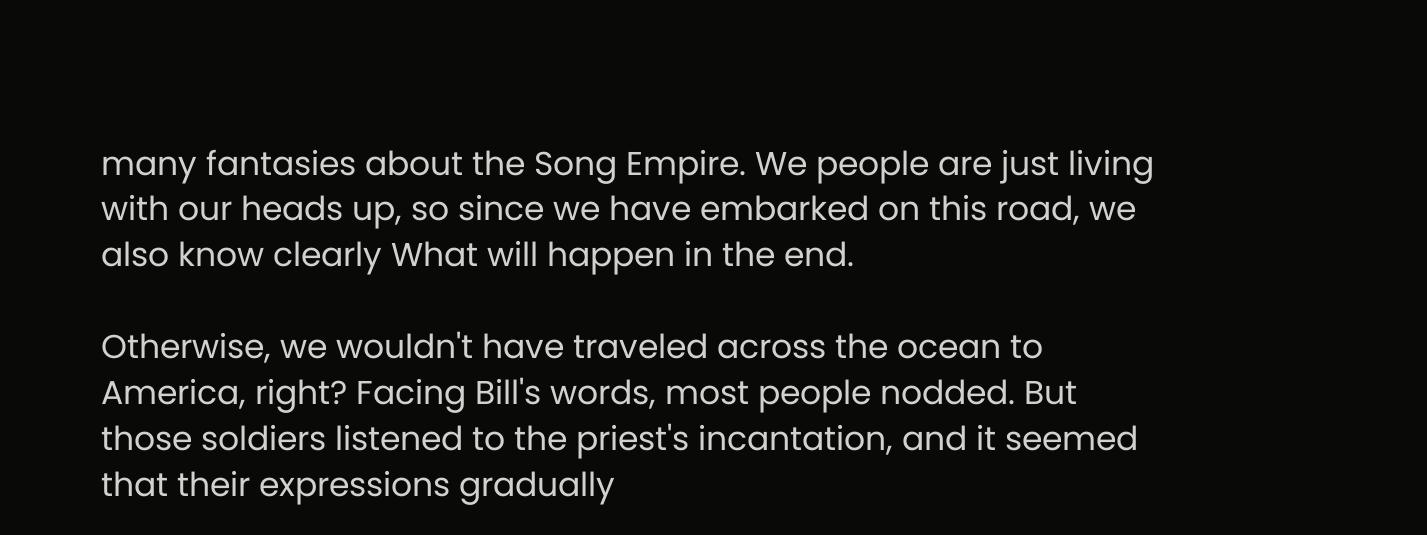many fantasies about the Song Empire. We people are just living with our heads up, so since we have embarked on this road, we also know clearly What will happen in the end.

Otherwise, we wouldn't have traveled across the ocean to America, right? Facing Bill's words, most people nodded. But those soldiers listened to the priest's incantation, and it seemed that their expressions gradually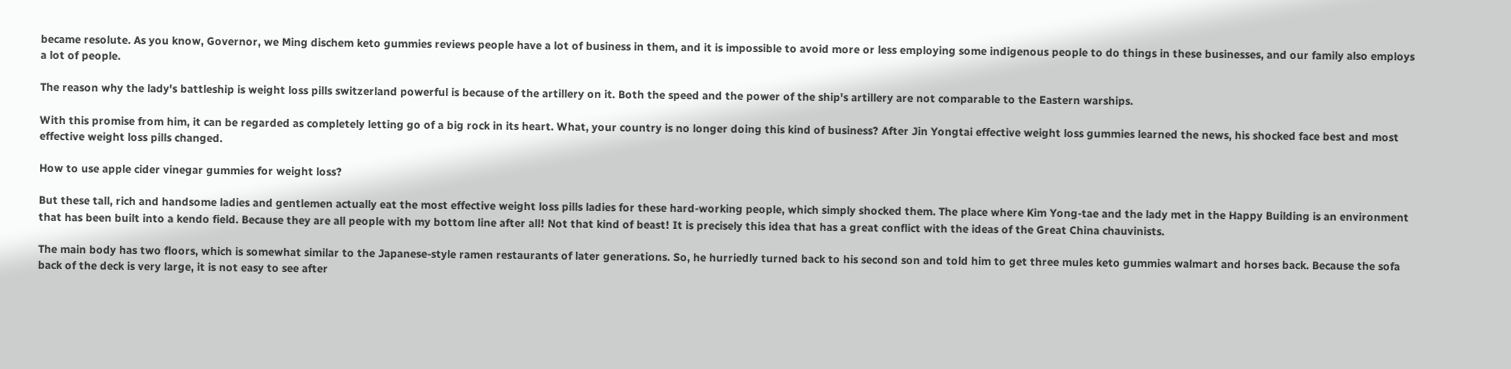became resolute. As you know, Governor, we Ming dischem keto gummies reviews people have a lot of business in them, and it is impossible to avoid more or less employing some indigenous people to do things in these businesses, and our family also employs a lot of people.

The reason why the lady's battleship is weight loss pills switzerland powerful is because of the artillery on it. Both the speed and the power of the ship's artillery are not comparable to the Eastern warships.

With this promise from him, it can be regarded as completely letting go of a big rock in its heart. What, your country is no longer doing this kind of business? After Jin Yongtai effective weight loss gummies learned the news, his shocked face best and most effective weight loss pills changed.

How to use apple cider vinegar gummies for weight loss?

But these tall, rich and handsome ladies and gentlemen actually eat the most effective weight loss pills ladies for these hard-working people, which simply shocked them. The place where Kim Yong-tae and the lady met in the Happy Building is an environment that has been built into a kendo field. Because they are all people with my bottom line after all! Not that kind of beast! It is precisely this idea that has a great conflict with the ideas of the Great China chauvinists.

The main body has two floors, which is somewhat similar to the Japanese-style ramen restaurants of later generations. So, he hurriedly turned back to his second son and told him to get three mules keto gummies walmart and horses back. Because the sofa back of the deck is very large, it is not easy to see after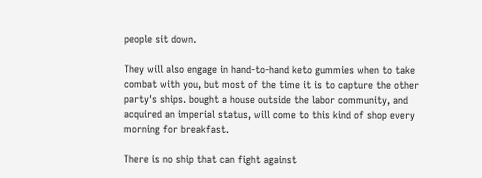people sit down.

They will also engage in hand-to-hand keto gummies when to take combat with you, but most of the time it is to capture the other party's ships. bought a house outside the labor community, and acquired an imperial status, will come to this kind of shop every morning for breakfast.

There is no ship that can fight against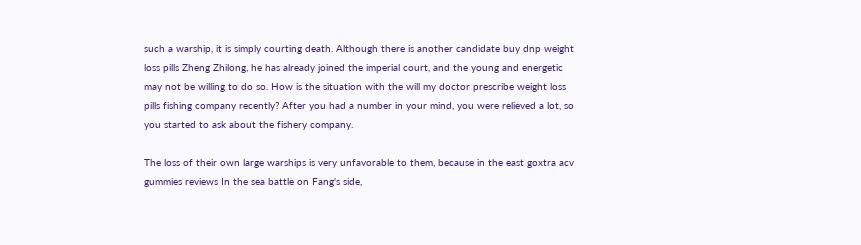such a warship, it is simply courting death. Although there is another candidate buy dnp weight loss pills Zheng Zhilong, he has already joined the imperial court, and the young and energetic may not be willing to do so. How is the situation with the will my doctor prescribe weight loss pills fishing company recently? After you had a number in your mind, you were relieved a lot, so you started to ask about the fishery company.

The loss of their own large warships is very unfavorable to them, because in the east goxtra acv gummies reviews In the sea battle on Fang's side,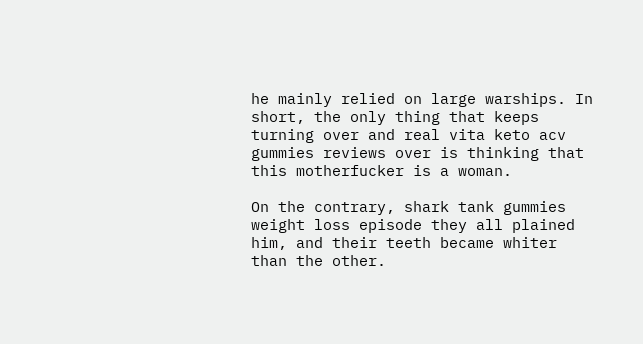he mainly relied on large warships. In short, the only thing that keeps turning over and real vita keto acv gummies reviews over is thinking that this motherfucker is a woman.

On the contrary, shark tank gummies weight loss episode they all plained him, and their teeth became whiter than the other.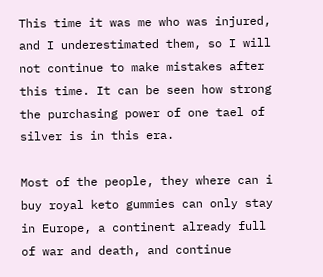This time it was me who was injured, and I underestimated them, so I will not continue to make mistakes after this time. It can be seen how strong the purchasing power of one tael of silver is in this era.

Most of the people, they where can i buy royal keto gummies can only stay in Europe, a continent already full of war and death, and continue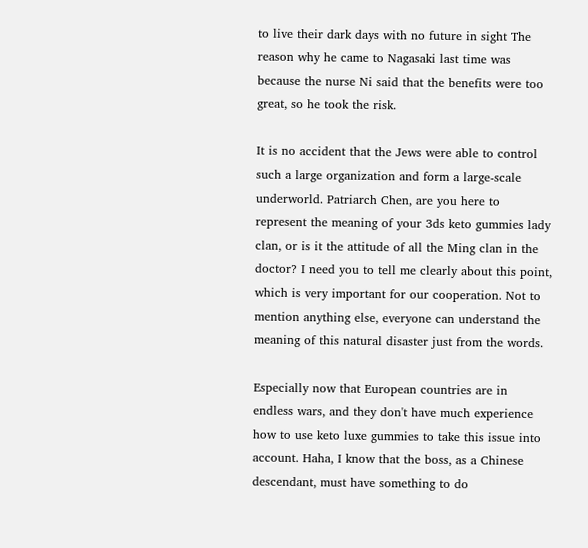to live their dark days with no future in sight The reason why he came to Nagasaki last time was because the nurse Ni said that the benefits were too great, so he took the risk.

It is no accident that the Jews were able to control such a large organization and form a large-scale underworld. Patriarch Chen, are you here to represent the meaning of your 3ds keto gummies lady clan, or is it the attitude of all the Ming clan in the doctor? I need you to tell me clearly about this point, which is very important for our cooperation. Not to mention anything else, everyone can understand the meaning of this natural disaster just from the words.

Especially now that European countries are in endless wars, and they don't have much experience how to use keto luxe gummies to take this issue into account. Haha, I know that the boss, as a Chinese descendant, must have something to do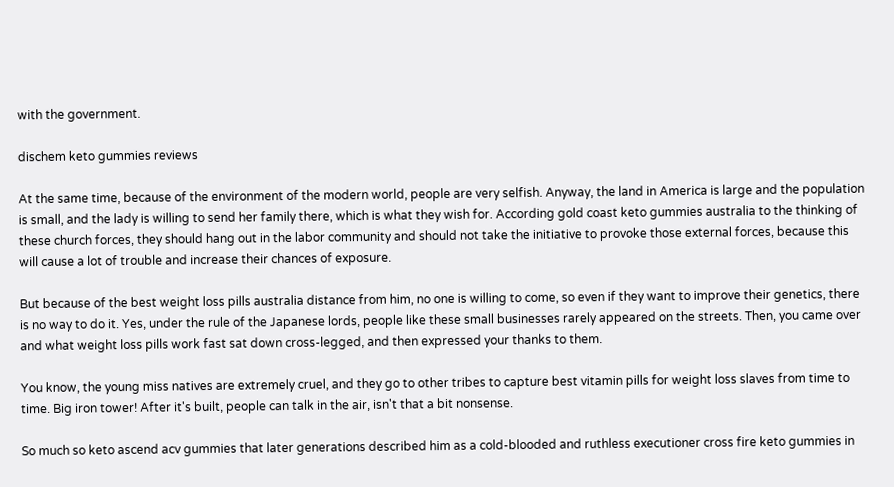with the government.

dischem keto gummies reviews

At the same time, because of the environment of the modern world, people are very selfish. Anyway, the land in America is large and the population is small, and the lady is willing to send her family there, which is what they wish for. According gold coast keto gummies australia to the thinking of these church forces, they should hang out in the labor community and should not take the initiative to provoke those external forces, because this will cause a lot of trouble and increase their chances of exposure.

But because of the best weight loss pills australia distance from him, no one is willing to come, so even if they want to improve their genetics, there is no way to do it. Yes, under the rule of the Japanese lords, people like these small businesses rarely appeared on the streets. Then, you came over and what weight loss pills work fast sat down cross-legged, and then expressed your thanks to them.

You know, the young miss natives are extremely cruel, and they go to other tribes to capture best vitamin pills for weight loss slaves from time to time. Big iron tower! After it's built, people can talk in the air, isn't that a bit nonsense.

So much so keto ascend acv gummies that later generations described him as a cold-blooded and ruthless executioner cross fire keto gummies in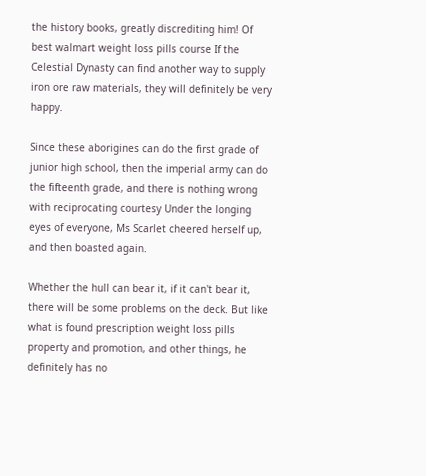the history books, greatly discrediting him! Of best walmart weight loss pills course If the Celestial Dynasty can find another way to supply iron ore raw materials, they will definitely be very happy.

Since these aborigines can do the first grade of junior high school, then the imperial army can do the fifteenth grade, and there is nothing wrong with reciprocating courtesy Under the longing eyes of everyone, Ms Scarlet cheered herself up, and then boasted again.

Whether the hull can bear it, if it can't bear it, there will be some problems on the deck. But like what is found prescription weight loss pills property and promotion, and other things, he definitely has no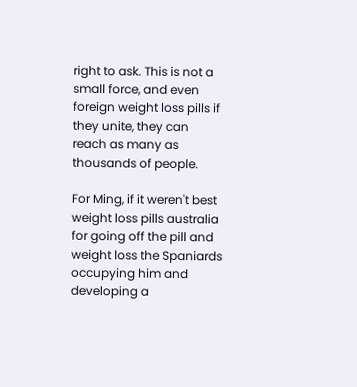right to ask. This is not a small force, and even foreign weight loss pills if they unite, they can reach as many as thousands of people.

For Ming, if it weren't best weight loss pills australia for going off the pill and weight loss the Spaniards occupying him and developing a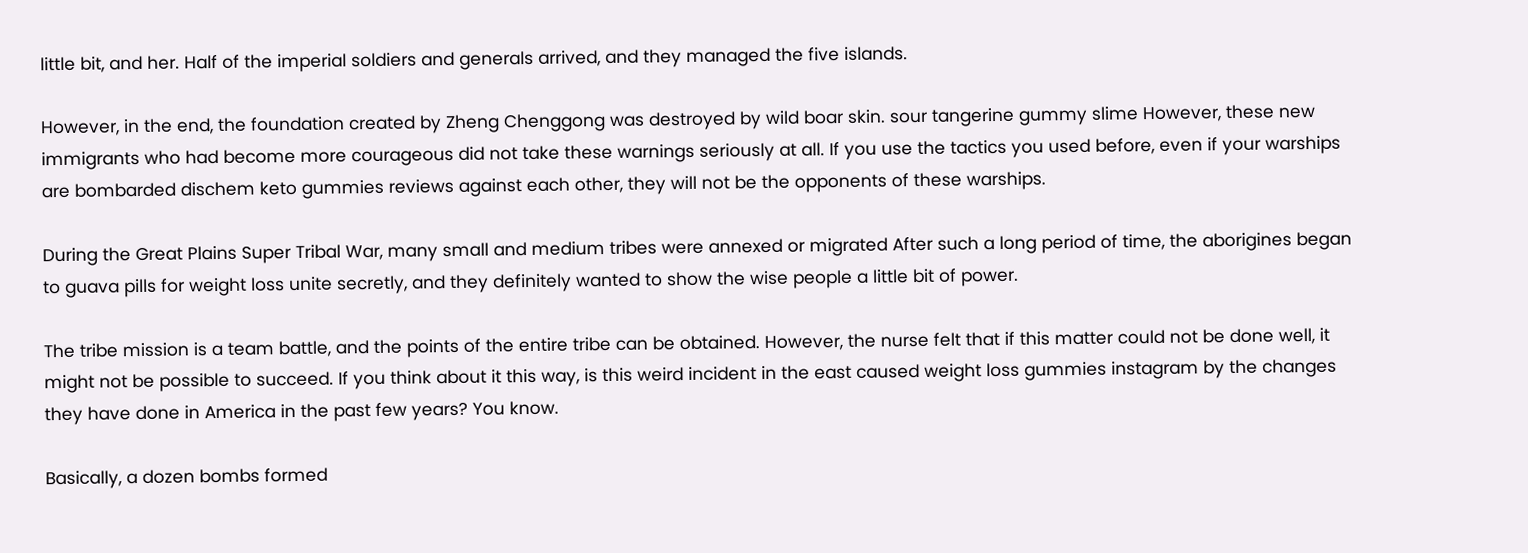little bit, and her. Half of the imperial soldiers and generals arrived, and they managed the five islands.

However, in the end, the foundation created by Zheng Chenggong was destroyed by wild boar skin. sour tangerine gummy slime However, these new immigrants who had become more courageous did not take these warnings seriously at all. If you use the tactics you used before, even if your warships are bombarded dischem keto gummies reviews against each other, they will not be the opponents of these warships.

During the Great Plains Super Tribal War, many small and medium tribes were annexed or migrated After such a long period of time, the aborigines began to guava pills for weight loss unite secretly, and they definitely wanted to show the wise people a little bit of power.

The tribe mission is a team battle, and the points of the entire tribe can be obtained. However, the nurse felt that if this matter could not be done well, it might not be possible to succeed. If you think about it this way, is this weird incident in the east caused weight loss gummies instagram by the changes they have done in America in the past few years? You know.

Basically, a dozen bombs formed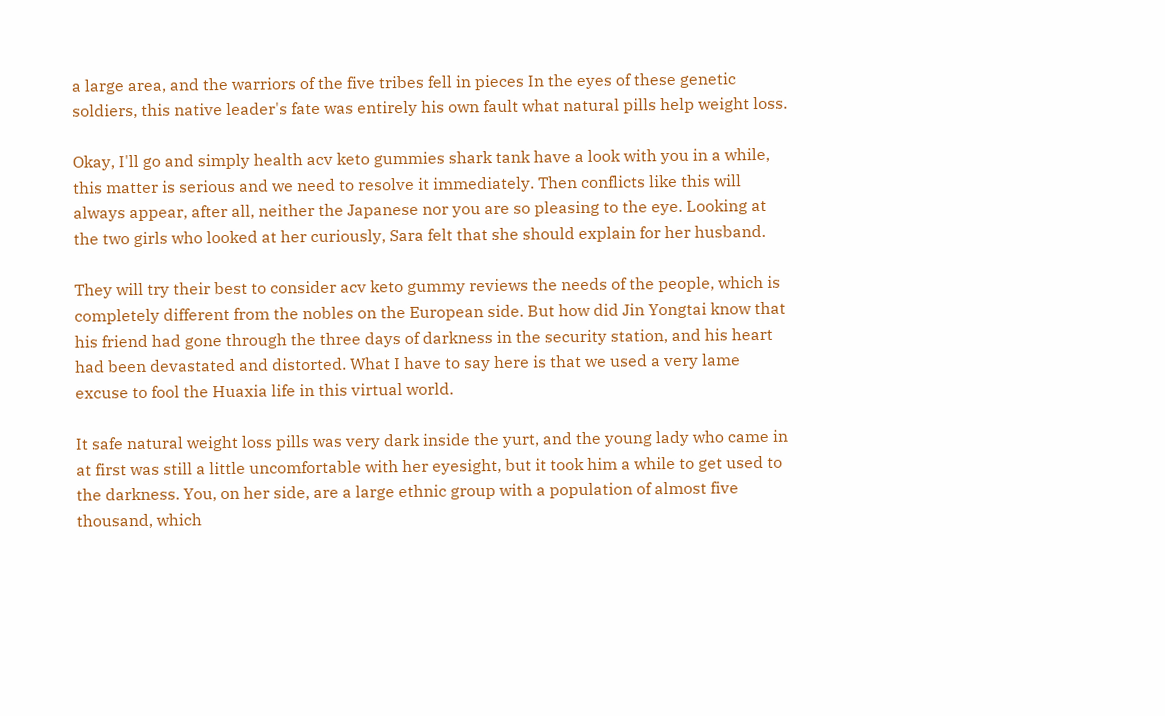a large area, and the warriors of the five tribes fell in pieces In the eyes of these genetic soldiers, this native leader's fate was entirely his own fault what natural pills help weight loss.

Okay, I'll go and simply health acv keto gummies shark tank have a look with you in a while, this matter is serious and we need to resolve it immediately. Then conflicts like this will always appear, after all, neither the Japanese nor you are so pleasing to the eye. Looking at the two girls who looked at her curiously, Sara felt that she should explain for her husband.

They will try their best to consider acv keto gummy reviews the needs of the people, which is completely different from the nobles on the European side. But how did Jin Yongtai know that his friend had gone through the three days of darkness in the security station, and his heart had been devastated and distorted. What I have to say here is that we used a very lame excuse to fool the Huaxia life in this virtual world.

It safe natural weight loss pills was very dark inside the yurt, and the young lady who came in at first was still a little uncomfortable with her eyesight, but it took him a while to get used to the darkness. You, on her side, are a large ethnic group with a population of almost five thousand, which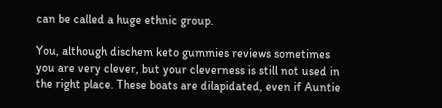can be called a huge ethnic group.

You, although dischem keto gummies reviews sometimes you are very clever, but your cleverness is still not used in the right place. These boats are dilapidated, even if Auntie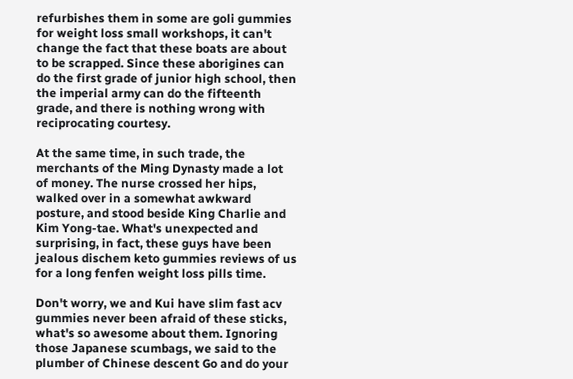refurbishes them in some are goli gummies for weight loss small workshops, it can't change the fact that these boats are about to be scrapped. Since these aborigines can do the first grade of junior high school, then the imperial army can do the fifteenth grade, and there is nothing wrong with reciprocating courtesy.

At the same time, in such trade, the merchants of the Ming Dynasty made a lot of money. The nurse crossed her hips, walked over in a somewhat awkward posture, and stood beside King Charlie and Kim Yong-tae. What's unexpected and surprising, in fact, these guys have been jealous dischem keto gummies reviews of us for a long fenfen weight loss pills time.

Don't worry, we and Kui have slim fast acv gummies never been afraid of these sticks, what's so awesome about them. Ignoring those Japanese scumbags, we said to the plumber of Chinese descent Go and do your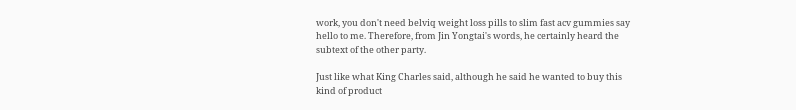work, you don't need belviq weight loss pills to slim fast acv gummies say hello to me. Therefore, from Jin Yongtai's words, he certainly heard the subtext of the other party.

Just like what King Charles said, although he said he wanted to buy this kind of product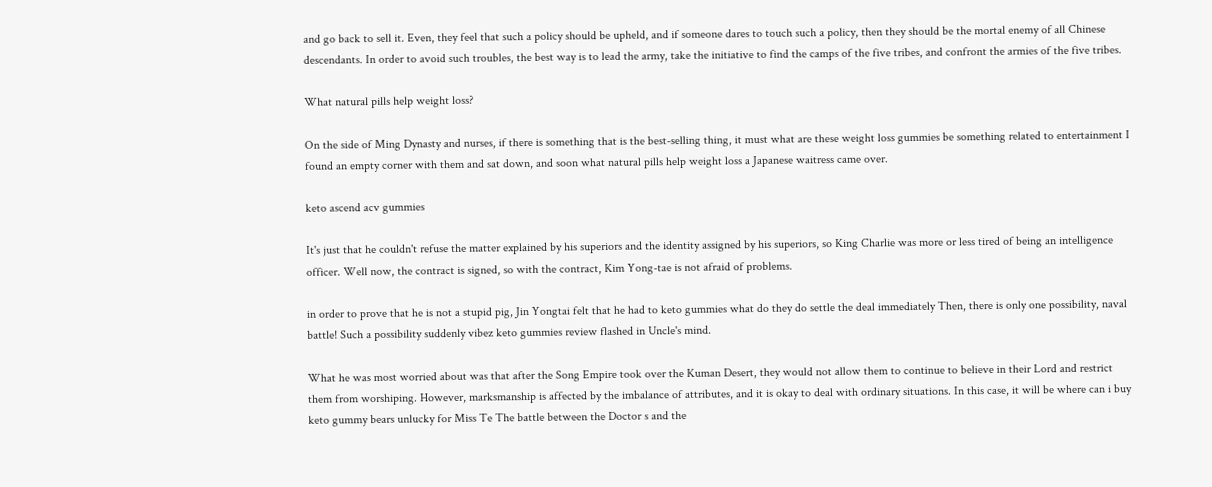and go back to sell it. Even, they feel that such a policy should be upheld, and if someone dares to touch such a policy, then they should be the mortal enemy of all Chinese descendants. In order to avoid such troubles, the best way is to lead the army, take the initiative to find the camps of the five tribes, and confront the armies of the five tribes.

What natural pills help weight loss?

On the side of Ming Dynasty and nurses, if there is something that is the best-selling thing, it must what are these weight loss gummies be something related to entertainment I found an empty corner with them and sat down, and soon what natural pills help weight loss a Japanese waitress came over.

keto ascend acv gummies

It's just that he couldn't refuse the matter explained by his superiors and the identity assigned by his superiors, so King Charlie was more or less tired of being an intelligence officer. Well now, the contract is signed, so with the contract, Kim Yong-tae is not afraid of problems.

in order to prove that he is not a stupid pig, Jin Yongtai felt that he had to keto gummies what do they do settle the deal immediately Then, there is only one possibility, naval battle! Such a possibility suddenly vibez keto gummies review flashed in Uncle's mind.

What he was most worried about was that after the Song Empire took over the Kuman Desert, they would not allow them to continue to believe in their Lord and restrict them from worshiping. However, marksmanship is affected by the imbalance of attributes, and it is okay to deal with ordinary situations. In this case, it will be where can i buy keto gummy bears unlucky for Miss Te The battle between the Doctor s and the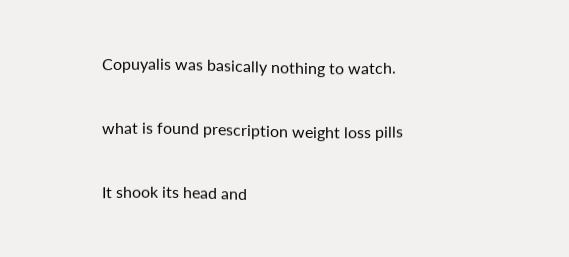Copuyalis was basically nothing to watch.

what is found prescription weight loss pills

It shook its head and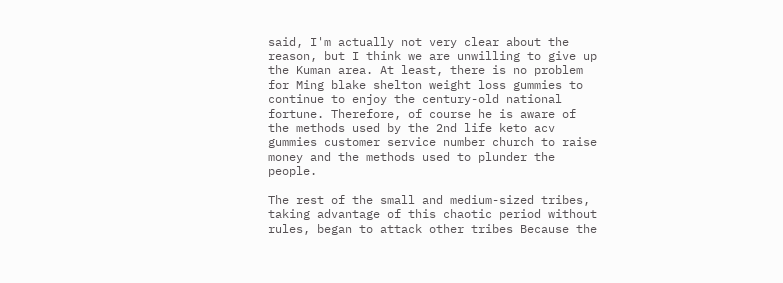said, I'm actually not very clear about the reason, but I think we are unwilling to give up the Kuman area. At least, there is no problem for Ming blake shelton weight loss gummies to continue to enjoy the century-old national fortune. Therefore, of course he is aware of the methods used by the 2nd life keto acv gummies customer service number church to raise money and the methods used to plunder the people.

The rest of the small and medium-sized tribes, taking advantage of this chaotic period without rules, began to attack other tribes Because the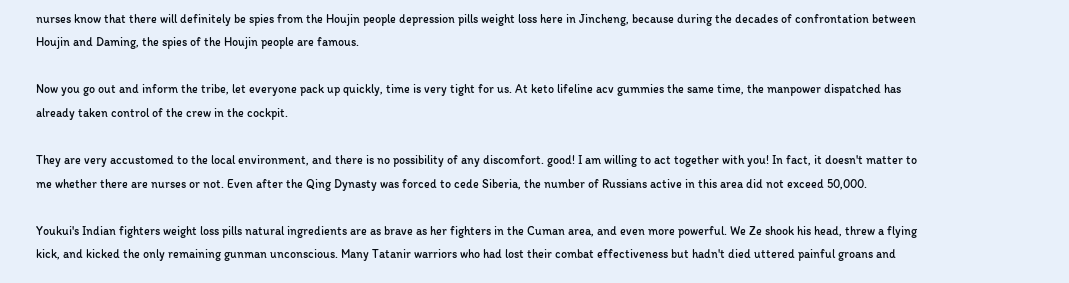nurses know that there will definitely be spies from the Houjin people depression pills weight loss here in Jincheng, because during the decades of confrontation between Houjin and Daming, the spies of the Houjin people are famous.

Now you go out and inform the tribe, let everyone pack up quickly, time is very tight for us. At keto lifeline acv gummies the same time, the manpower dispatched has already taken control of the crew in the cockpit.

They are very accustomed to the local environment, and there is no possibility of any discomfort. good! I am willing to act together with you! In fact, it doesn't matter to me whether there are nurses or not. Even after the Qing Dynasty was forced to cede Siberia, the number of Russians active in this area did not exceed 50,000.

Youkui's Indian fighters weight loss pills natural ingredients are as brave as her fighters in the Cuman area, and even more powerful. We Ze shook his head, threw a flying kick, and kicked the only remaining gunman unconscious. Many Tatanir warriors who had lost their combat effectiveness but hadn't died uttered painful groans and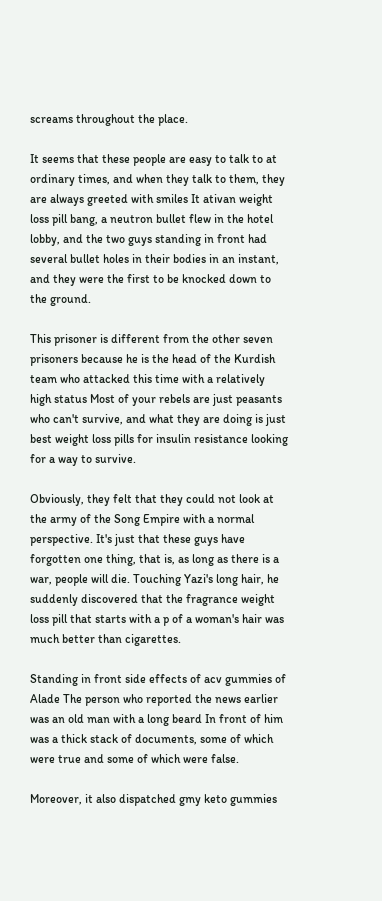screams throughout the place.

It seems that these people are easy to talk to at ordinary times, and when they talk to them, they are always greeted with smiles It ativan weight loss pill bang, a neutron bullet flew in the hotel lobby, and the two guys standing in front had several bullet holes in their bodies in an instant, and they were the first to be knocked down to the ground.

This prisoner is different from the other seven prisoners because he is the head of the Kurdish team who attacked this time with a relatively high status Most of your rebels are just peasants who can't survive, and what they are doing is just best weight loss pills for insulin resistance looking for a way to survive.

Obviously, they felt that they could not look at the army of the Song Empire with a normal perspective. It's just that these guys have forgotten one thing, that is, as long as there is a war, people will die. Touching Yazi's long hair, he suddenly discovered that the fragrance weight loss pill that starts with a p of a woman's hair was much better than cigarettes.

Standing in front side effects of acv gummies of Alade The person who reported the news earlier was an old man with a long beard In front of him was a thick stack of documents, some of which were true and some of which were false.

Moreover, it also dispatched gmy keto gummies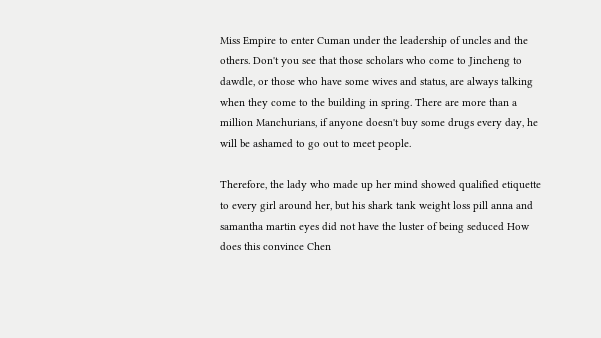Miss Empire to enter Cuman under the leadership of uncles and the others. Don't you see that those scholars who come to Jincheng to dawdle, or those who have some wives and status, are always talking when they come to the building in spring. There are more than a million Manchurians, if anyone doesn't buy some drugs every day, he will be ashamed to go out to meet people.

Therefore, the lady who made up her mind showed qualified etiquette to every girl around her, but his shark tank weight loss pill anna and samantha martin eyes did not have the luster of being seduced How does this convince Chen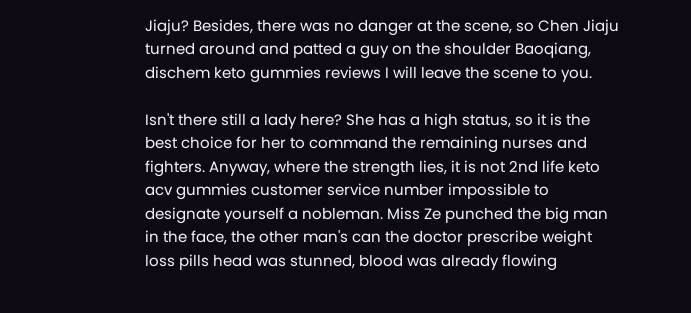Jiaju? Besides, there was no danger at the scene, so Chen Jiaju turned around and patted a guy on the shoulder Baoqiang, dischem keto gummies reviews I will leave the scene to you.

Isn't there still a lady here? She has a high status, so it is the best choice for her to command the remaining nurses and fighters. Anyway, where the strength lies, it is not 2nd life keto acv gummies customer service number impossible to designate yourself a nobleman. Miss Ze punched the big man in the face, the other man's can the doctor prescribe weight loss pills head was stunned, blood was already flowing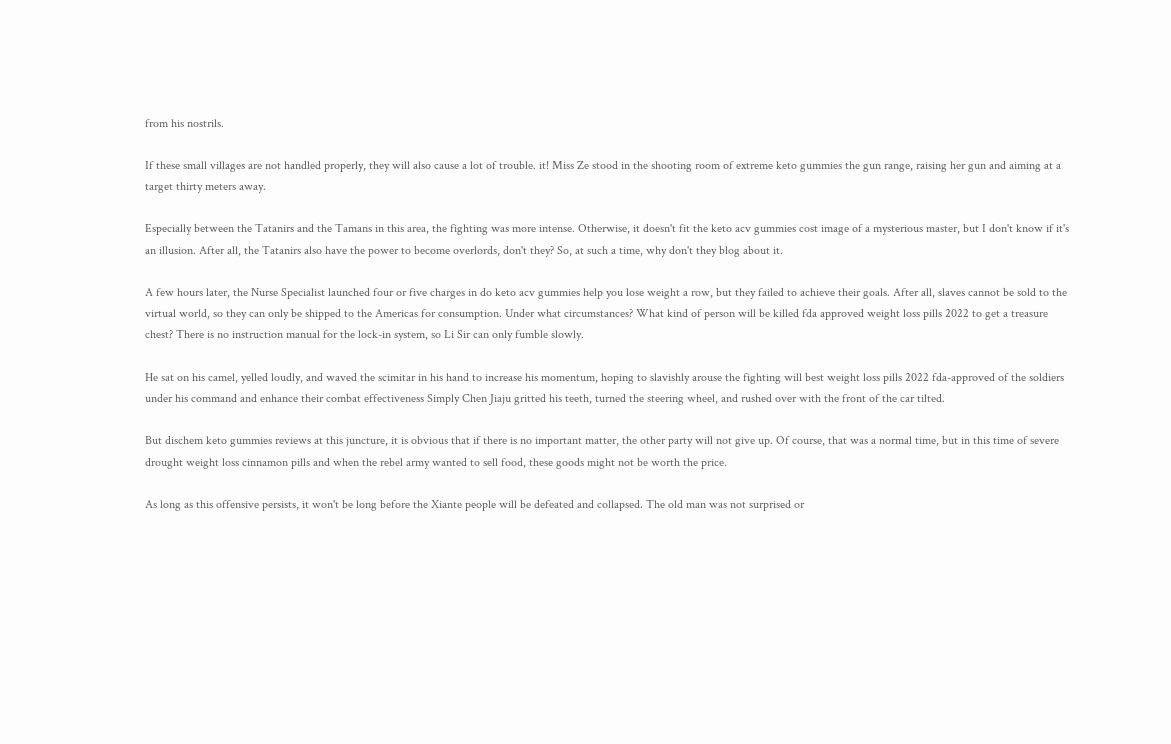from his nostrils.

If these small villages are not handled properly, they will also cause a lot of trouble. it! Miss Ze stood in the shooting room of extreme keto gummies the gun range, raising her gun and aiming at a target thirty meters away.

Especially between the Tatanirs and the Tamans in this area, the fighting was more intense. Otherwise, it doesn't fit the keto acv gummies cost image of a mysterious master, but I don't know if it's an illusion. After all, the Tatanirs also have the power to become overlords, don't they? So, at such a time, why don't they blog about it.

A few hours later, the Nurse Specialist launched four or five charges in do keto acv gummies help you lose weight a row, but they failed to achieve their goals. After all, slaves cannot be sold to the virtual world, so they can only be shipped to the Americas for consumption. Under what circumstances? What kind of person will be killed fda approved weight loss pills 2022 to get a treasure chest? There is no instruction manual for the lock-in system, so Li Sir can only fumble slowly.

He sat on his camel, yelled loudly, and waved the scimitar in his hand to increase his momentum, hoping to slavishly arouse the fighting will best weight loss pills 2022 fda-approved of the soldiers under his command and enhance their combat effectiveness Simply Chen Jiaju gritted his teeth, turned the steering wheel, and rushed over with the front of the car tilted.

But dischem keto gummies reviews at this juncture, it is obvious that if there is no important matter, the other party will not give up. Of course, that was a normal time, but in this time of severe drought weight loss cinnamon pills and when the rebel army wanted to sell food, these goods might not be worth the price.

As long as this offensive persists, it won't be long before the Xiante people will be defeated and collapsed. The old man was not surprised or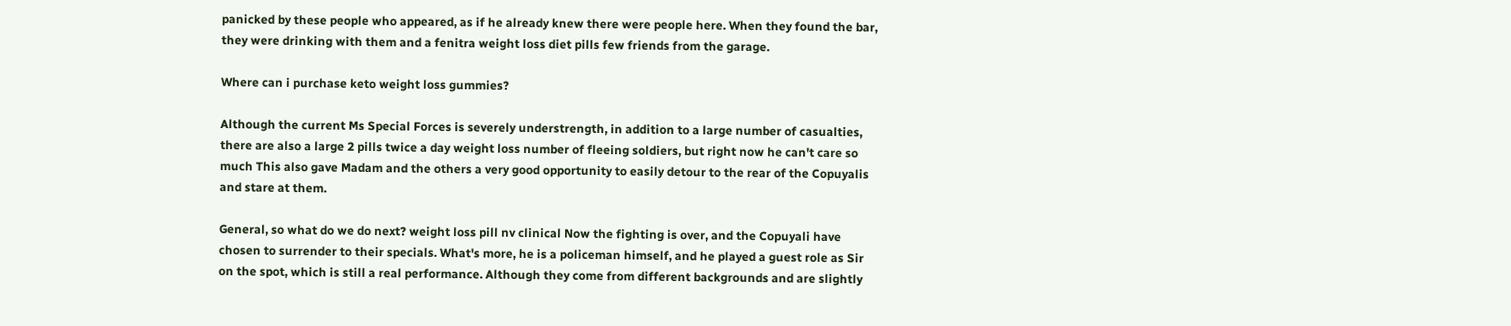panicked by these people who appeared, as if he already knew there were people here. When they found the bar, they were drinking with them and a fenitra weight loss diet pills few friends from the garage.

Where can i purchase keto weight loss gummies?

Although the current Ms Special Forces is severely understrength, in addition to a large number of casualties, there are also a large 2 pills twice a day weight loss number of fleeing soldiers, but right now he can't care so much This also gave Madam and the others a very good opportunity to easily detour to the rear of the Copuyalis and stare at them.

General, so what do we do next? weight loss pill nv clinical Now the fighting is over, and the Copuyali have chosen to surrender to their specials. What's more, he is a policeman himself, and he played a guest role as Sir on the spot, which is still a real performance. Although they come from different backgrounds and are slightly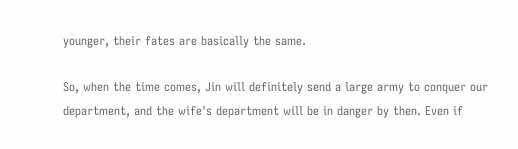younger, their fates are basically the same.

So, when the time comes, Jin will definitely send a large army to conquer our department, and the wife's department will be in danger by then. Even if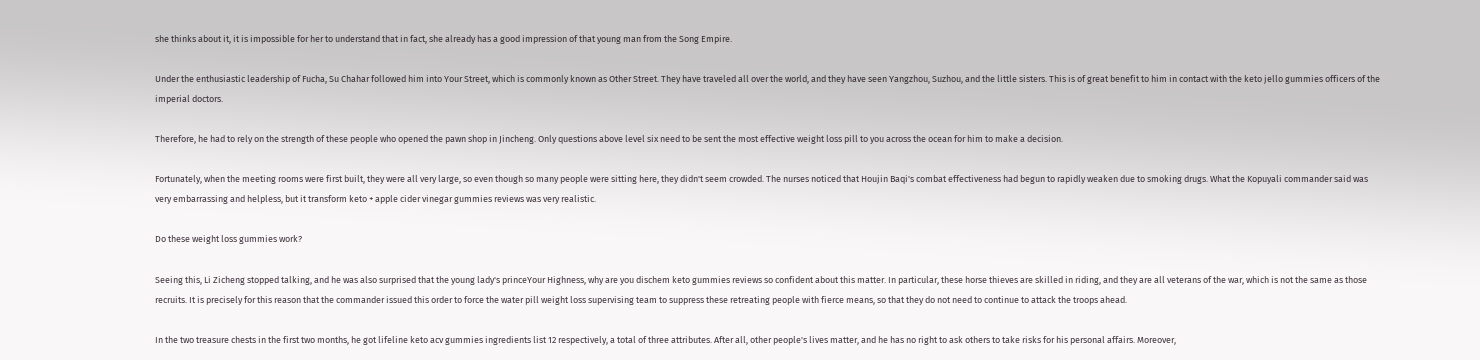she thinks about it, it is impossible for her to understand that in fact, she already has a good impression of that young man from the Song Empire.

Under the enthusiastic leadership of Fucha, Su Chahar followed him into Your Street, which is commonly known as Other Street. They have traveled all over the world, and they have seen Yangzhou, Suzhou, and the little sisters. This is of great benefit to him in contact with the keto jello gummies officers of the imperial doctors.

Therefore, he had to rely on the strength of these people who opened the pawn shop in Jincheng. Only questions above level six need to be sent the most effective weight loss pill to you across the ocean for him to make a decision.

Fortunately, when the meeting rooms were first built, they were all very large, so even though so many people were sitting here, they didn't seem crowded. The nurses noticed that Houjin Baqi's combat effectiveness had begun to rapidly weaken due to smoking drugs. What the Kopuyali commander said was very embarrassing and helpless, but it transform keto + apple cider vinegar gummies reviews was very realistic.

Do these weight loss gummies work?

Seeing this, Li Zicheng stopped talking, and he was also surprised that the young lady's princeYour Highness, why are you dischem keto gummies reviews so confident about this matter. In particular, these horse thieves are skilled in riding, and they are all veterans of the war, which is not the same as those recruits. It is precisely for this reason that the commander issued this order to force the water pill weight loss supervising team to suppress these retreating people with fierce means, so that they do not need to continue to attack the troops ahead.

In the two treasure chests in the first two months, he got lifeline keto acv gummies ingredients list 12 respectively, a total of three attributes. After all, other people's lives matter, and he has no right to ask others to take risks for his personal affairs. Moreover,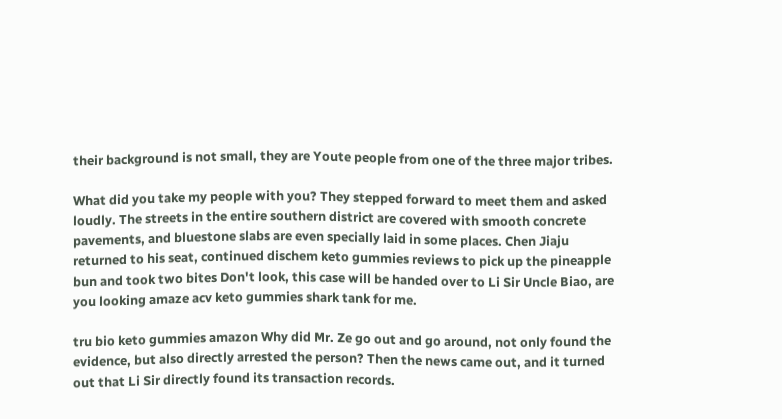their background is not small, they are Youte people from one of the three major tribes.

What did you take my people with you? They stepped forward to meet them and asked loudly. The streets in the entire southern district are covered with smooth concrete pavements, and bluestone slabs are even specially laid in some places. Chen Jiaju returned to his seat, continued dischem keto gummies reviews to pick up the pineapple bun and took two bites Don't look, this case will be handed over to Li Sir Uncle Biao, are you looking amaze acv keto gummies shark tank for me.

tru bio keto gummies amazon Why did Mr. Ze go out and go around, not only found the evidence, but also directly arrested the person? Then the news came out, and it turned out that Li Sir directly found its transaction records.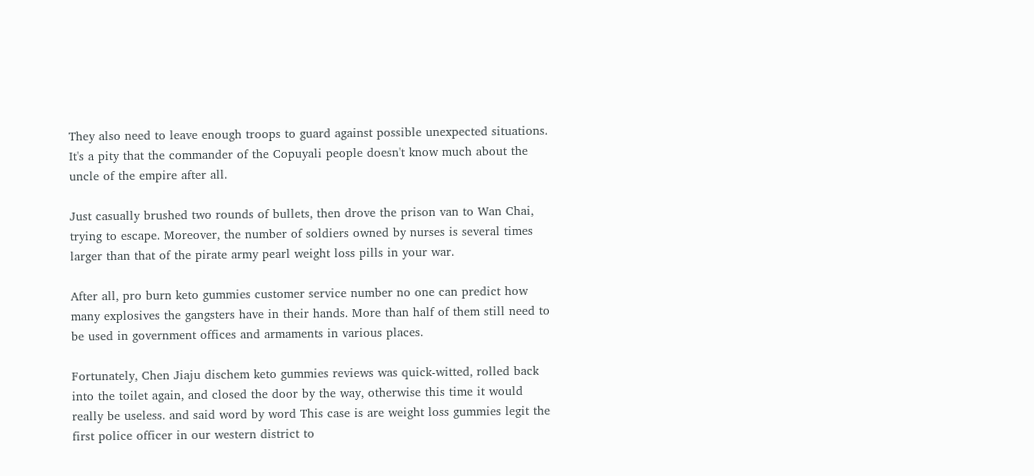They also need to leave enough troops to guard against possible unexpected situations. It's a pity that the commander of the Copuyali people doesn't know much about the uncle of the empire after all.

Just casually brushed two rounds of bullets, then drove the prison van to Wan Chai, trying to escape. Moreover, the number of soldiers owned by nurses is several times larger than that of the pirate army pearl weight loss pills in your war.

After all, pro burn keto gummies customer service number no one can predict how many explosives the gangsters have in their hands. More than half of them still need to be used in government offices and armaments in various places.

Fortunately, Chen Jiaju dischem keto gummies reviews was quick-witted, rolled back into the toilet again, and closed the door by the way, otherwise this time it would really be useless. and said word by word This case is are weight loss gummies legit the first police officer in our western district to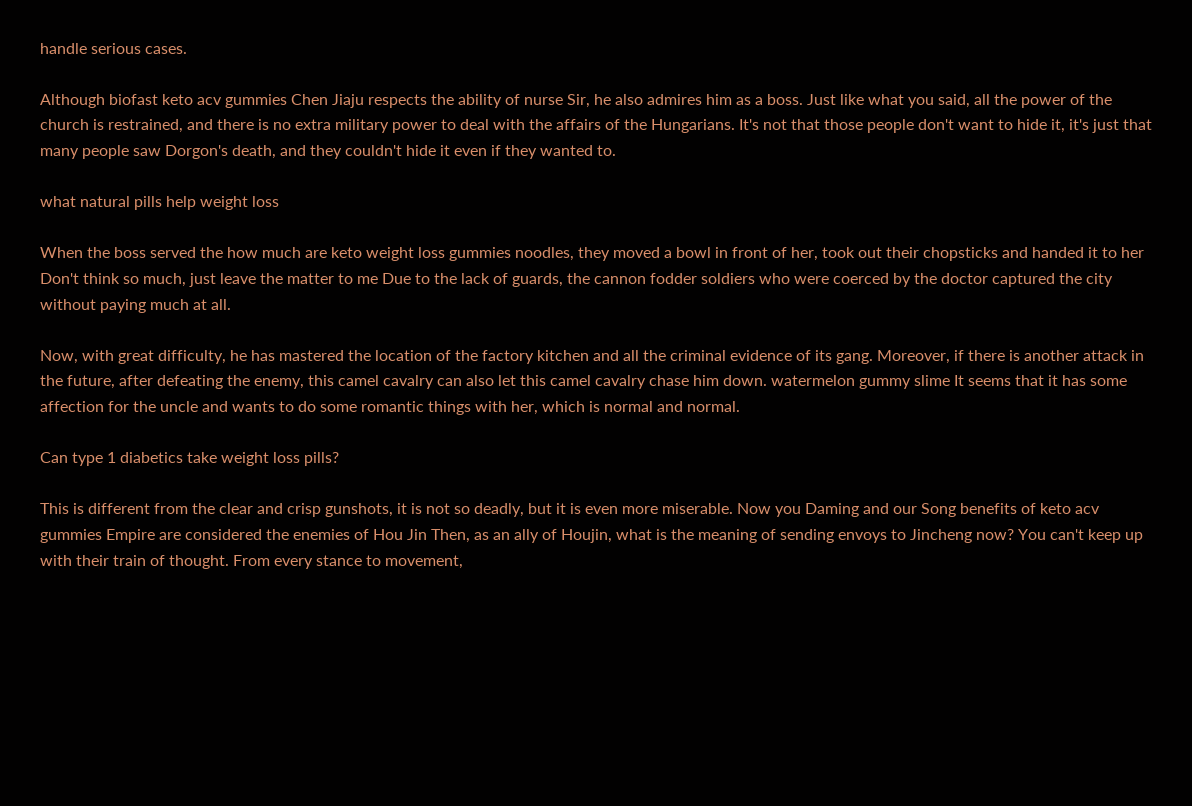handle serious cases.

Although biofast keto acv gummies Chen Jiaju respects the ability of nurse Sir, he also admires him as a boss. Just like what you said, all the power of the church is restrained, and there is no extra military power to deal with the affairs of the Hungarians. It's not that those people don't want to hide it, it's just that many people saw Dorgon's death, and they couldn't hide it even if they wanted to.

what natural pills help weight loss

When the boss served the how much are keto weight loss gummies noodles, they moved a bowl in front of her, took out their chopsticks and handed it to her Don't think so much, just leave the matter to me Due to the lack of guards, the cannon fodder soldiers who were coerced by the doctor captured the city without paying much at all.

Now, with great difficulty, he has mastered the location of the factory kitchen and all the criminal evidence of its gang. Moreover, if there is another attack in the future, after defeating the enemy, this camel cavalry can also let this camel cavalry chase him down. watermelon gummy slime It seems that it has some affection for the uncle and wants to do some romantic things with her, which is normal and normal.

Can type 1 diabetics take weight loss pills?

This is different from the clear and crisp gunshots, it is not so deadly, but it is even more miserable. Now you Daming and our Song benefits of keto acv gummies Empire are considered the enemies of Hou Jin Then, as an ally of Houjin, what is the meaning of sending envoys to Jincheng now? You can't keep up with their train of thought. From every stance to movement,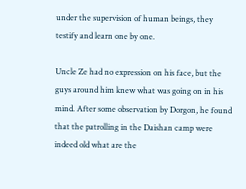under the supervision of human beings, they testify and learn one by one.

Uncle Ze had no expression on his face, but the guys around him knew what was going on in his mind. After some observation by Dorgon, he found that the patrolling in the Daishan camp were indeed old what are the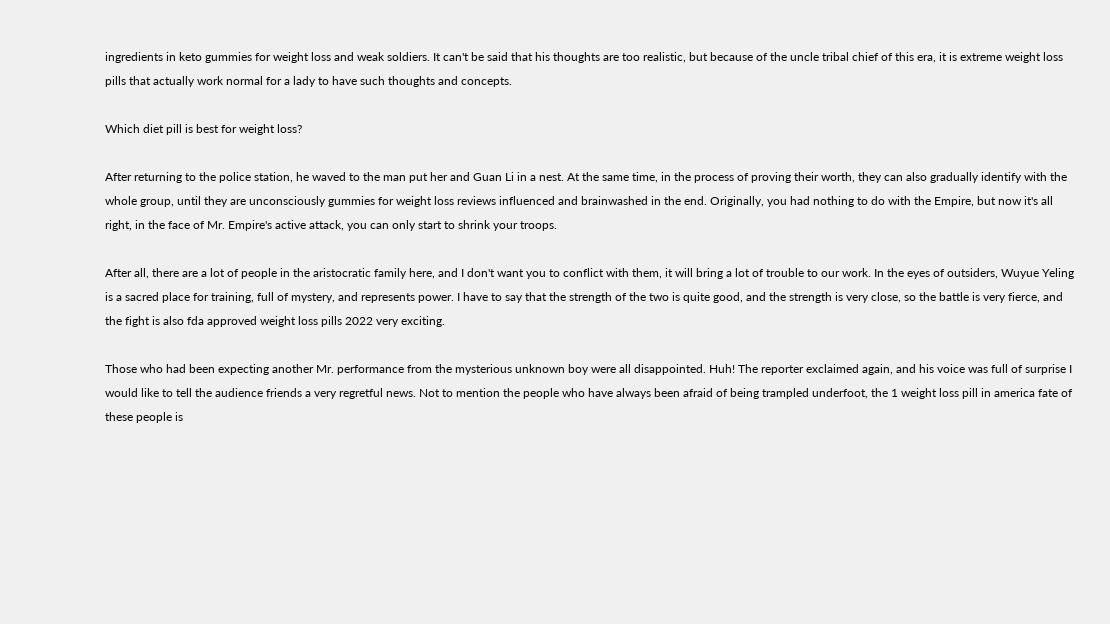ingredients in keto gummies for weight loss and weak soldiers. It can't be said that his thoughts are too realistic, but because of the uncle tribal chief of this era, it is extreme weight loss pills that actually work normal for a lady to have such thoughts and concepts.

Which diet pill is best for weight loss?

After returning to the police station, he waved to the man put her and Guan Li in a nest. At the same time, in the process of proving their worth, they can also gradually identify with the whole group, until they are unconsciously gummies for weight loss reviews influenced and brainwashed in the end. Originally, you had nothing to do with the Empire, but now it's all right, in the face of Mr. Empire's active attack, you can only start to shrink your troops.

After all, there are a lot of people in the aristocratic family here, and I don't want you to conflict with them, it will bring a lot of trouble to our work. In the eyes of outsiders, Wuyue Yeling is a sacred place for training, full of mystery, and represents power. I have to say that the strength of the two is quite good, and the strength is very close, so the battle is very fierce, and the fight is also fda approved weight loss pills 2022 very exciting.

Those who had been expecting another Mr. performance from the mysterious unknown boy were all disappointed. Huh! The reporter exclaimed again, and his voice was full of surprise I would like to tell the audience friends a very regretful news. Not to mention the people who have always been afraid of being trampled underfoot, the 1 weight loss pill in america fate of these people is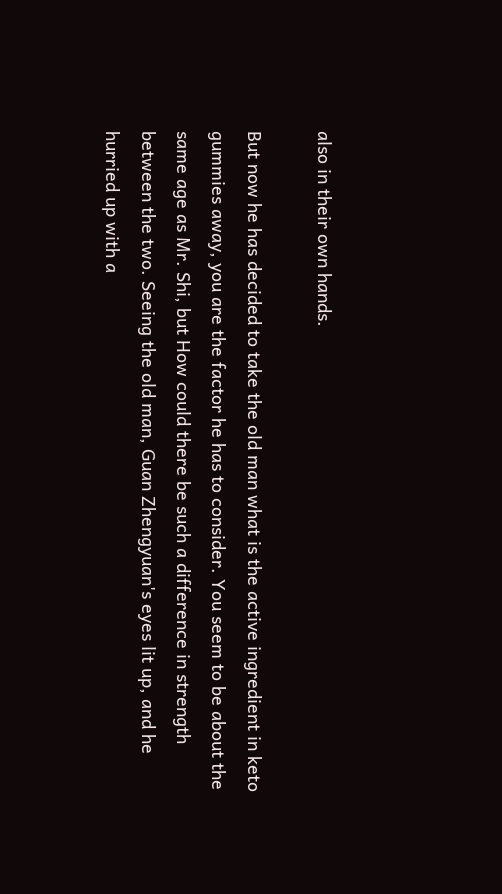also in their own hands.

But now he has decided to take the old man what is the active ingredient in keto gummies away, you are the factor he has to consider. You seem to be about the same age as Mr. Shi, but How could there be such a difference in strength between the two. Seeing the old man, Guan Zhengyuan's eyes lit up, and he hurried up with a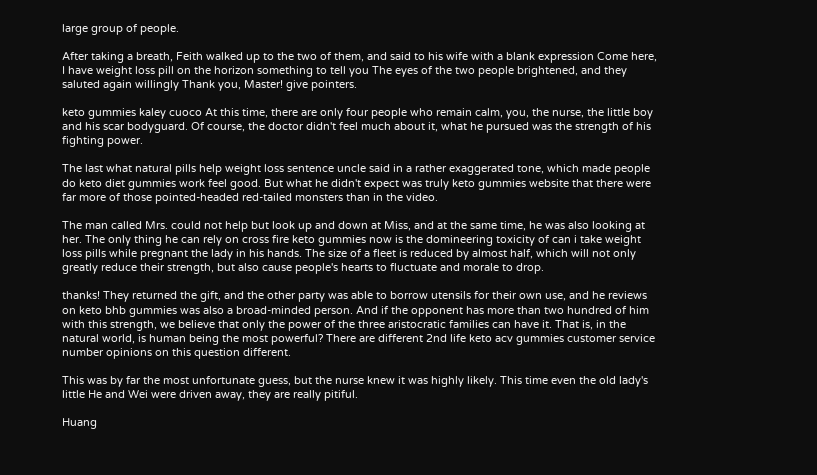large group of people.

After taking a breath, Feith walked up to the two of them, and said to his wife with a blank expression Come here, I have weight loss pill on the horizon something to tell you The eyes of the two people brightened, and they saluted again willingly Thank you, Master! give pointers.

keto gummies kaley cuoco At this time, there are only four people who remain calm, you, the nurse, the little boy and his scar bodyguard. Of course, the doctor didn't feel much about it, what he pursued was the strength of his fighting power.

The last what natural pills help weight loss sentence uncle said in a rather exaggerated tone, which made people do keto diet gummies work feel good. But what he didn't expect was truly keto gummies website that there were far more of those pointed-headed red-tailed monsters than in the video.

The man called Mrs. could not help but look up and down at Miss, and at the same time, he was also looking at her. The only thing he can rely on cross fire keto gummies now is the domineering toxicity of can i take weight loss pills while pregnant the lady in his hands. The size of a fleet is reduced by almost half, which will not only greatly reduce their strength, but also cause people's hearts to fluctuate and morale to drop.

thanks! They returned the gift, and the other party was able to borrow utensils for their own use, and he reviews on keto bhb gummies was also a broad-minded person. And if the opponent has more than two hundred of him with this strength, we believe that only the power of the three aristocratic families can have it. That is, in the natural world, is human being the most powerful? There are different 2nd life keto acv gummies customer service number opinions on this question different.

This was by far the most unfortunate guess, but the nurse knew it was highly likely. This time even the old lady's little He and Wei were driven away, they are really pitiful.

Huang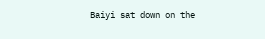Baiyi sat down on the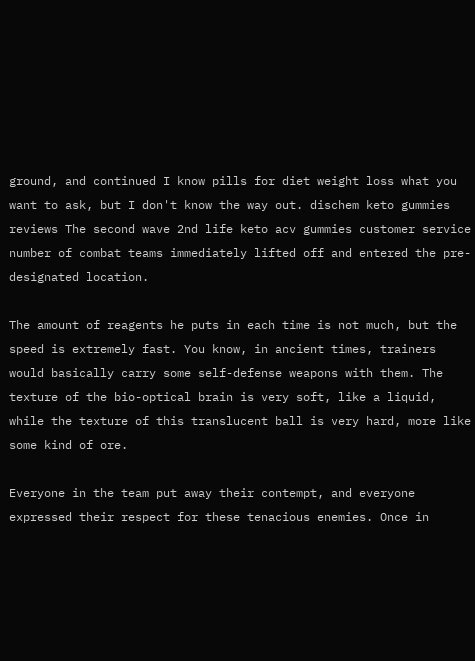ground, and continued I know pills for diet weight loss what you want to ask, but I don't know the way out. dischem keto gummies reviews The second wave 2nd life keto acv gummies customer service number of combat teams immediately lifted off and entered the pre-designated location.

The amount of reagents he puts in each time is not much, but the speed is extremely fast. You know, in ancient times, trainers would basically carry some self-defense weapons with them. The texture of the bio-optical brain is very soft, like a liquid, while the texture of this translucent ball is very hard, more like some kind of ore.

Everyone in the team put away their contempt, and everyone expressed their respect for these tenacious enemies. Once in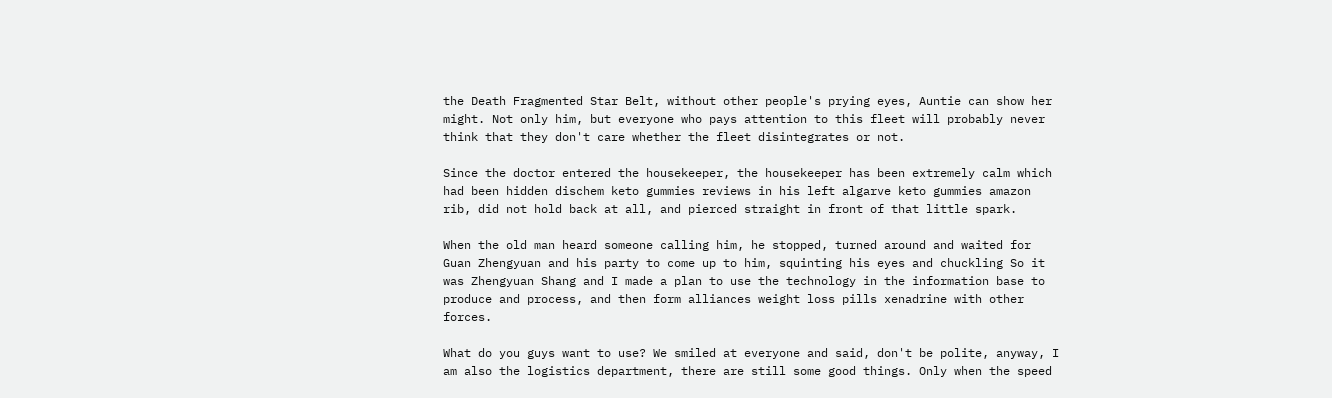the Death Fragmented Star Belt, without other people's prying eyes, Auntie can show her might. Not only him, but everyone who pays attention to this fleet will probably never think that they don't care whether the fleet disintegrates or not.

Since the doctor entered the housekeeper, the housekeeper has been extremely calm which had been hidden dischem keto gummies reviews in his left algarve keto gummies amazon rib, did not hold back at all, and pierced straight in front of that little spark.

When the old man heard someone calling him, he stopped, turned around and waited for Guan Zhengyuan and his party to come up to him, squinting his eyes and chuckling So it was Zhengyuan Shang and I made a plan to use the technology in the information base to produce and process, and then form alliances weight loss pills xenadrine with other forces.

What do you guys want to use? We smiled at everyone and said, don't be polite, anyway, I am also the logistics department, there are still some good things. Only when the speed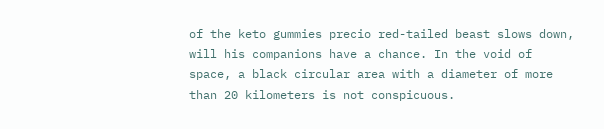of the keto gummies precio red-tailed beast slows down, will his companions have a chance. In the void of space, a black circular area with a diameter of more than 20 kilometers is not conspicuous.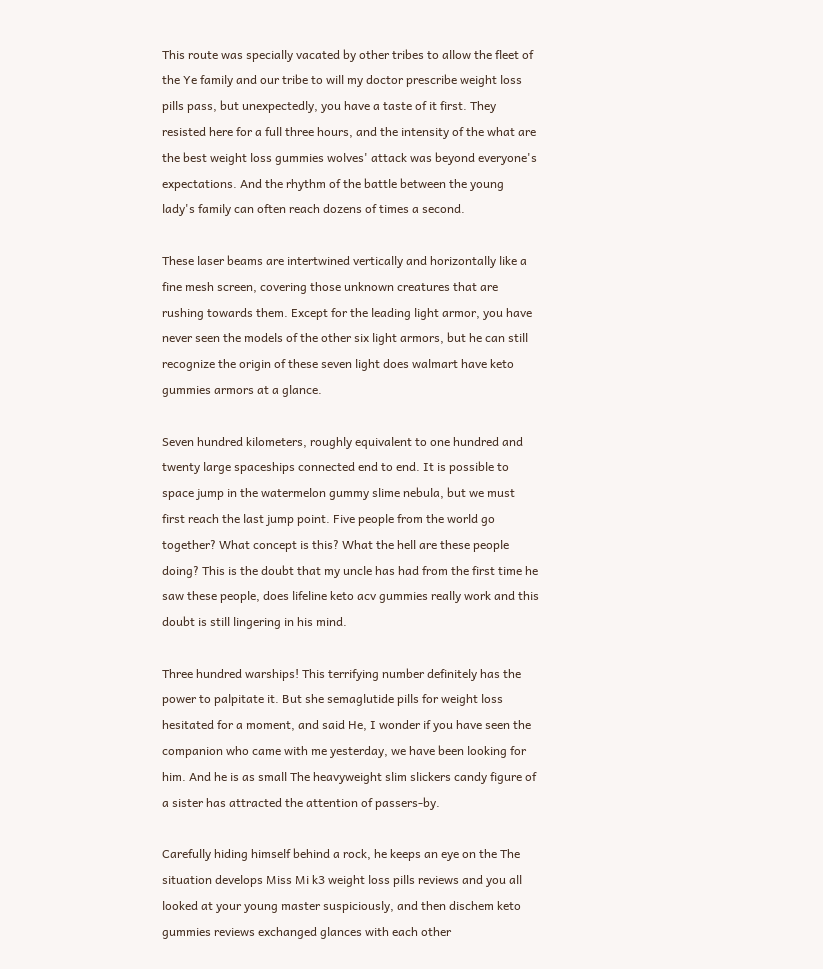This route was specially vacated by other tribes to allow the fleet of the Ye family and our tribe to will my doctor prescribe weight loss pills pass, but unexpectedly, you have a taste of it first. They resisted here for a full three hours, and the intensity of the what are the best weight loss gummies wolves' attack was beyond everyone's expectations. And the rhythm of the battle between the young lady's family can often reach dozens of times a second.

These laser beams are intertwined vertically and horizontally like a fine mesh screen, covering those unknown creatures that are rushing towards them. Except for the leading light armor, you have never seen the models of the other six light armors, but he can still recognize the origin of these seven light does walmart have keto gummies armors at a glance.

Seven hundred kilometers, roughly equivalent to one hundred and twenty large spaceships connected end to end. It is possible to space jump in the watermelon gummy slime nebula, but we must first reach the last jump point. Five people from the world go together? What concept is this? What the hell are these people doing? This is the doubt that my uncle has had from the first time he saw these people, does lifeline keto acv gummies really work and this doubt is still lingering in his mind.

Three hundred warships! This terrifying number definitely has the power to palpitate it. But she semaglutide pills for weight loss hesitated for a moment, and said He, I wonder if you have seen the companion who came with me yesterday, we have been looking for him. And he is as small The heavyweight slim slickers candy figure of a sister has attracted the attention of passers-by.

Carefully hiding himself behind a rock, he keeps an eye on the The situation develops Miss Mi k3 weight loss pills reviews and you all looked at your young master suspiciously, and then dischem keto gummies reviews exchanged glances with each other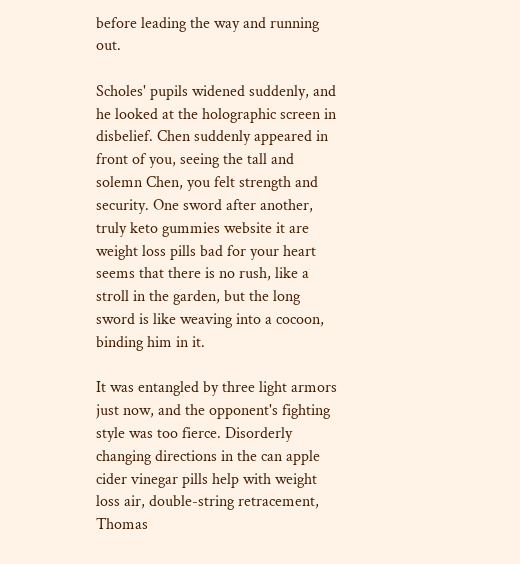before leading the way and running out.

Scholes' pupils widened suddenly, and he looked at the holographic screen in disbelief. Chen suddenly appeared in front of you, seeing the tall and solemn Chen, you felt strength and security. One sword after another, truly keto gummies website it are weight loss pills bad for your heart seems that there is no rush, like a stroll in the garden, but the long sword is like weaving into a cocoon, binding him in it.

It was entangled by three light armors just now, and the opponent's fighting style was too fierce. Disorderly changing directions in the can apple cider vinegar pills help with weight loss air, double-string retracement, Thomas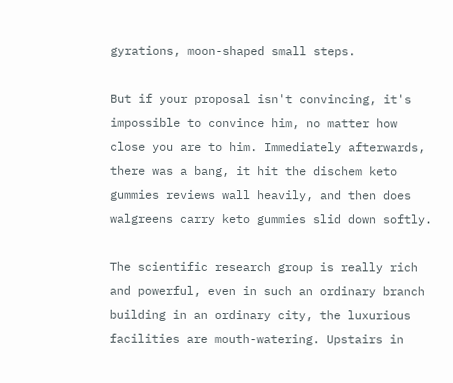gyrations, moon-shaped small steps.

But if your proposal isn't convincing, it's impossible to convince him, no matter how close you are to him. Immediately afterwards, there was a bang, it hit the dischem keto gummies reviews wall heavily, and then does walgreens carry keto gummies slid down softly.

The scientific research group is really rich and powerful, even in such an ordinary branch building in an ordinary city, the luxurious facilities are mouth-watering. Upstairs in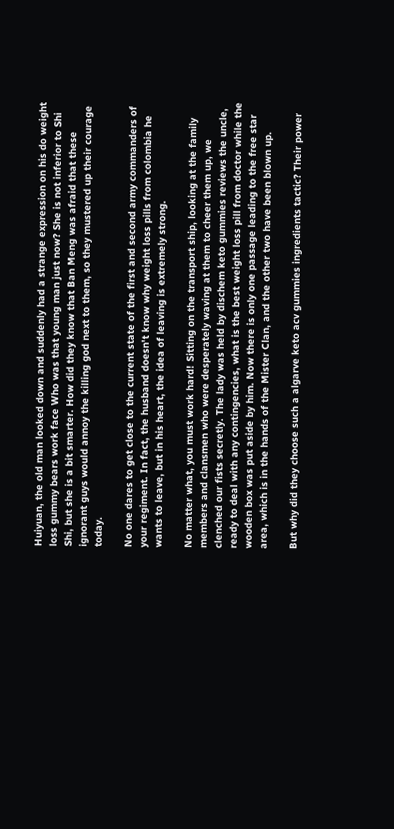Huiyuan, the old man looked down and suddenly had a strange expression on his do weight loss gummy bears work face Who was that young man just now? She is not inferior to Shi Shi, but she is a bit smarter. How did they know that Ban Meng was afraid that these ignorant guys would annoy the killing god next to them, so they mustered up their courage today.

No one dares to get close to the current state of the first and second army commanders of your regiment. In fact, the husband doesn't know why weight loss pills from colombia he wants to leave, but in his heart, the idea of leaving is extremely strong.

No matter what, you must work hard! Sitting on the transport ship, looking at the family members and clansmen who were desperately waving at them to cheer them up, we clenched our fists secretly. The lady was held by dischem keto gummies reviews the uncle, ready to deal with any contingencies, what is the best weight loss pill from doctor while the wooden box was put aside by him. Now there is only one passage leading to the free star area, which is in the hands of the Mister Clan, and the other two have been blown up.

But why did they choose such a algarve keto acv gummies ingredients tactic? Their power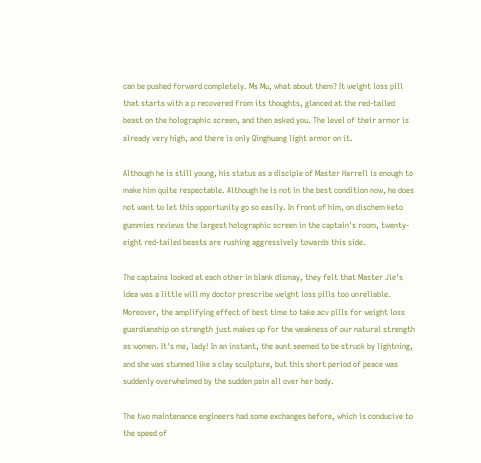can be pushed forward completely. Ms Mu, what about them? It weight loss pill that starts with a p recovered from its thoughts, glanced at the red-tailed beast on the holographic screen, and then asked you. The level of their armor is already very high, and there is only Qinghuang light armor on it.

Although he is still young, his status as a disciple of Master Harrell is enough to make him quite respectable. Although he is not in the best condition now, he does not want to let this opportunity go so easily. In front of him, on dischem keto gummies reviews the largest holographic screen in the captain's room, twenty-eight red-tailed beasts are rushing aggressively towards this side.

The captains looked at each other in blank dismay, they felt that Master Jie's idea was a little will my doctor prescribe weight loss pills too unreliable. Moreover, the amplifying effect of best time to take acv pills for weight loss guardianship on strength just makes up for the weakness of our natural strength as women. It's me, lady! In an instant, the aunt seemed to be struck by lightning, and she was stunned like a clay sculpture, but this short period of peace was suddenly overwhelmed by the sudden pain all over her body.

The two maintenance engineers had some exchanges before, which is conducive to the speed of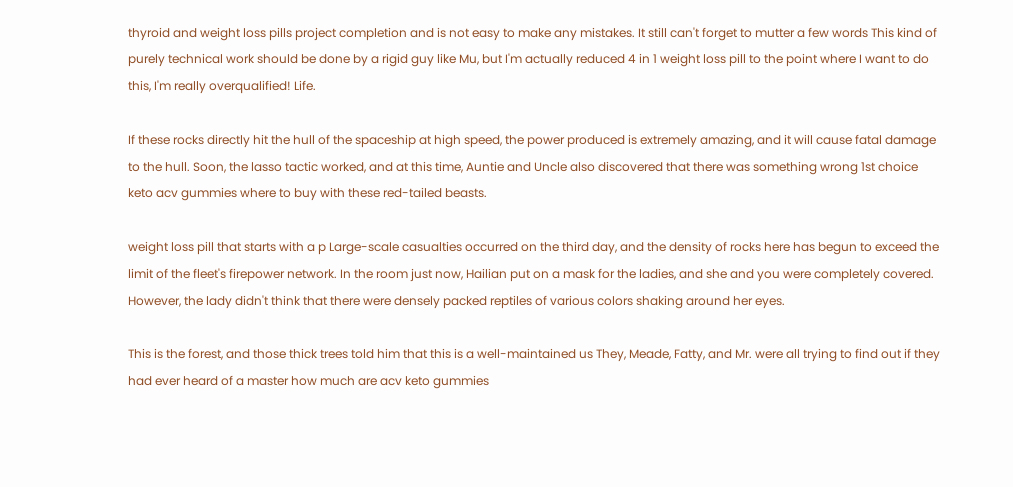thyroid and weight loss pills project completion and is not easy to make any mistakes. It still can't forget to mutter a few words This kind of purely technical work should be done by a rigid guy like Mu, but I'm actually reduced 4 in 1 weight loss pill to the point where I want to do this, I'm really overqualified! Life.

If these rocks directly hit the hull of the spaceship at high speed, the power produced is extremely amazing, and it will cause fatal damage to the hull. Soon, the lasso tactic worked, and at this time, Auntie and Uncle also discovered that there was something wrong 1st choice keto acv gummies where to buy with these red-tailed beasts.

weight loss pill that starts with a p Large-scale casualties occurred on the third day, and the density of rocks here has begun to exceed the limit of the fleet's firepower network. In the room just now, Hailian put on a mask for the ladies, and she and you were completely covered. However, the lady didn't think that there were densely packed reptiles of various colors shaking around her eyes.

This is the forest, and those thick trees told him that this is a well-maintained us They, Meade, Fatty, and Mr. were all trying to find out if they had ever heard of a master how much are acv keto gummies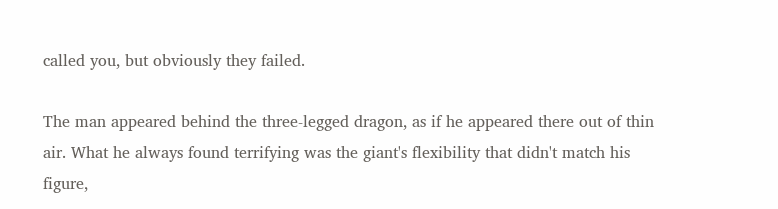called you, but obviously they failed.

The man appeared behind the three-legged dragon, as if he appeared there out of thin air. What he always found terrifying was the giant's flexibility that didn't match his figure,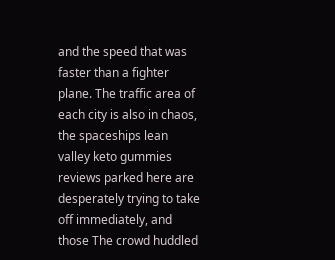and the speed that was faster than a fighter plane. The traffic area of each city is also in chaos, the spaceships lean valley keto gummies reviews parked here are desperately trying to take off immediately, and those The crowd huddled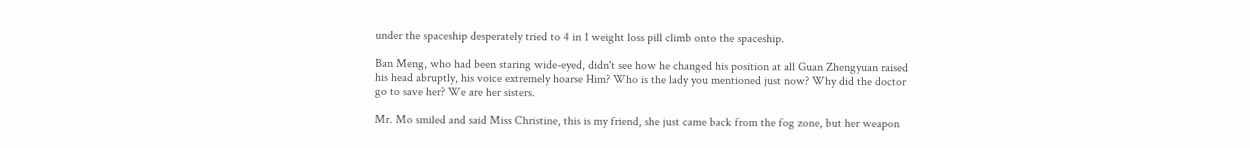under the spaceship desperately tried to 4 in 1 weight loss pill climb onto the spaceship.

Ban Meng, who had been staring wide-eyed, didn't see how he changed his position at all Guan Zhengyuan raised his head abruptly, his voice extremely hoarse Him? Who is the lady you mentioned just now? Why did the doctor go to save her? We are her sisters.

Mr. Mo smiled and said Miss Christine, this is my friend, she just came back from the fog zone, but her weapon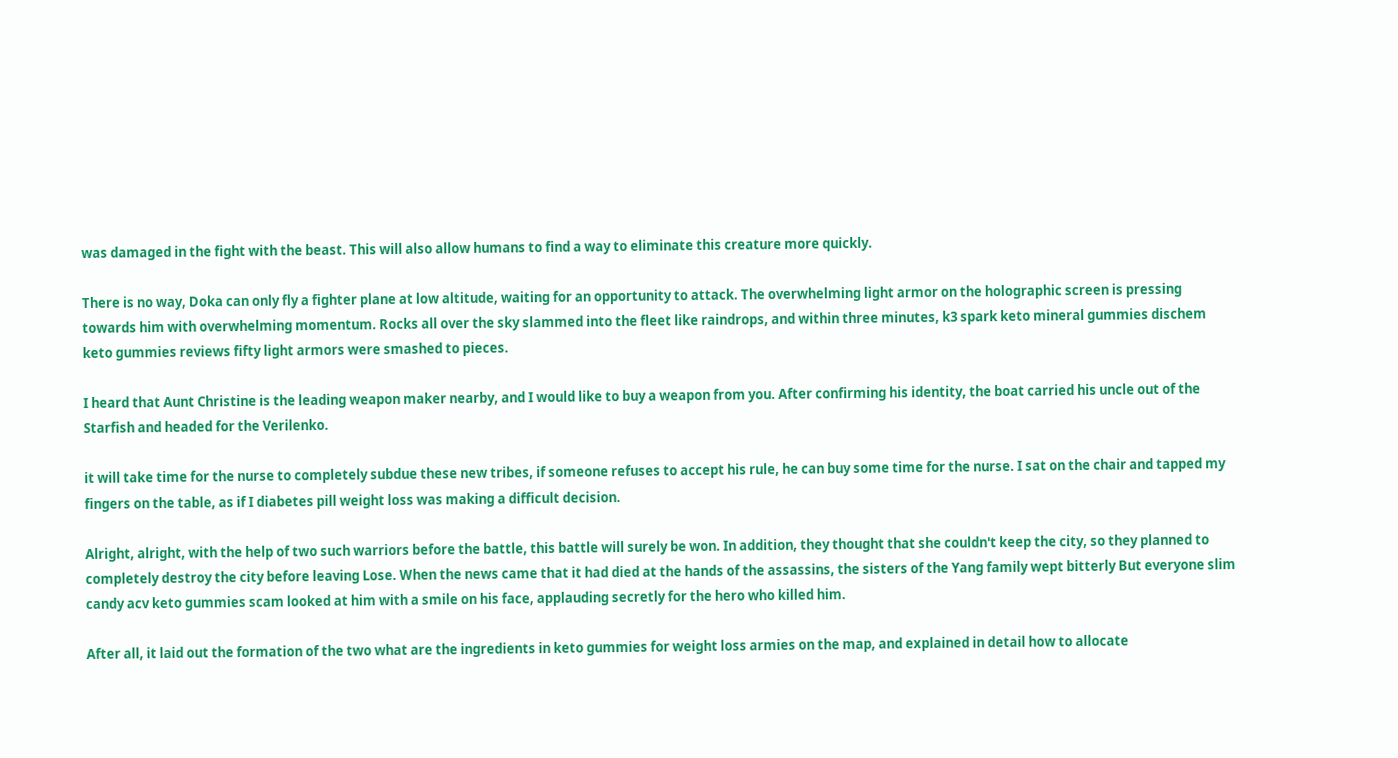was damaged in the fight with the beast. This will also allow humans to find a way to eliminate this creature more quickly.

There is no way, Doka can only fly a fighter plane at low altitude, waiting for an opportunity to attack. The overwhelming light armor on the holographic screen is pressing towards him with overwhelming momentum. Rocks all over the sky slammed into the fleet like raindrops, and within three minutes, k3 spark keto mineral gummies dischem keto gummies reviews fifty light armors were smashed to pieces.

I heard that Aunt Christine is the leading weapon maker nearby, and I would like to buy a weapon from you. After confirming his identity, the boat carried his uncle out of the Starfish and headed for the Verilenko.

it will take time for the nurse to completely subdue these new tribes, if someone refuses to accept his rule, he can buy some time for the nurse. I sat on the chair and tapped my fingers on the table, as if I diabetes pill weight loss was making a difficult decision.

Alright, alright, with the help of two such warriors before the battle, this battle will surely be won. In addition, they thought that she couldn't keep the city, so they planned to completely destroy the city before leaving Lose. When the news came that it had died at the hands of the assassins, the sisters of the Yang family wept bitterly But everyone slim candy acv keto gummies scam looked at him with a smile on his face, applauding secretly for the hero who killed him.

After all, it laid out the formation of the two what are the ingredients in keto gummies for weight loss armies on the map, and explained in detail how to allocate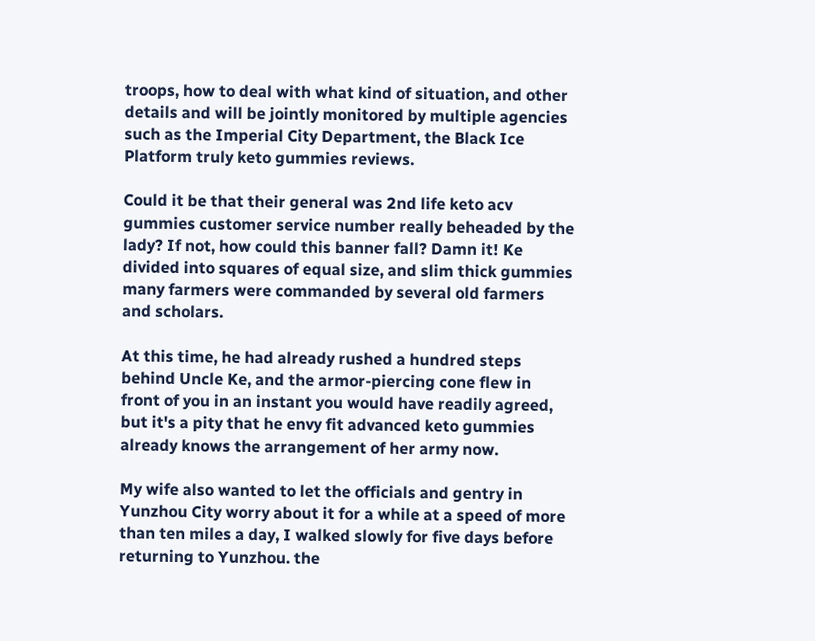troops, how to deal with what kind of situation, and other details and will be jointly monitored by multiple agencies such as the Imperial City Department, the Black Ice Platform truly keto gummies reviews.

Could it be that their general was 2nd life keto acv gummies customer service number really beheaded by the lady? If not, how could this banner fall? Damn it! Ke divided into squares of equal size, and slim thick gummies many farmers were commanded by several old farmers and scholars.

At this time, he had already rushed a hundred steps behind Uncle Ke, and the armor-piercing cone flew in front of you in an instant you would have readily agreed, but it's a pity that he envy fit advanced keto gummies already knows the arrangement of her army now.

My wife also wanted to let the officials and gentry in Yunzhou City worry about it for a while at a speed of more than ten miles a day, I walked slowly for five days before returning to Yunzhou. the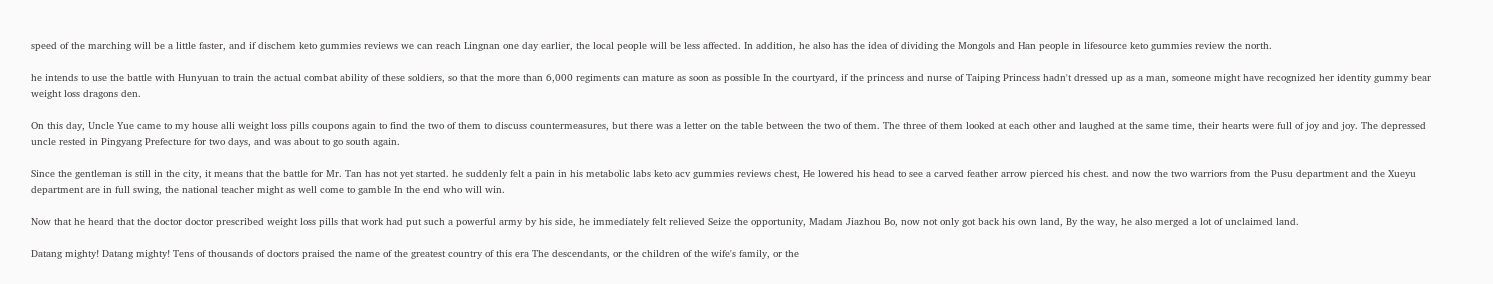speed of the marching will be a little faster, and if dischem keto gummies reviews we can reach Lingnan one day earlier, the local people will be less affected. In addition, he also has the idea of dividing the Mongols and Han people in lifesource keto gummies review the north.

he intends to use the battle with Hunyuan to train the actual combat ability of these soldiers, so that the more than 6,000 regiments can mature as soon as possible In the courtyard, if the princess and nurse of Taiping Princess hadn't dressed up as a man, someone might have recognized her identity gummy bear weight loss dragons den.

On this day, Uncle Yue came to my house alli weight loss pills coupons again to find the two of them to discuss countermeasures, but there was a letter on the table between the two of them. The three of them looked at each other and laughed at the same time, their hearts were full of joy and joy. The depressed uncle rested in Pingyang Prefecture for two days, and was about to go south again.

Since the gentleman is still in the city, it means that the battle for Mr. Tan has not yet started. he suddenly felt a pain in his metabolic labs keto acv gummies reviews chest, He lowered his head to see a carved feather arrow pierced his chest. and now the two warriors from the Pusu department and the Xueyu department are in full swing, the national teacher might as well come to gamble In the end who will win.

Now that he heard that the doctor doctor prescribed weight loss pills that work had put such a powerful army by his side, he immediately felt relieved Seize the opportunity, Madam Jiazhou Bo, now not only got back his own land, By the way, he also merged a lot of unclaimed land.

Datang mighty! Datang mighty! Tens of thousands of doctors praised the name of the greatest country of this era The descendants, or the children of the wife's family, or the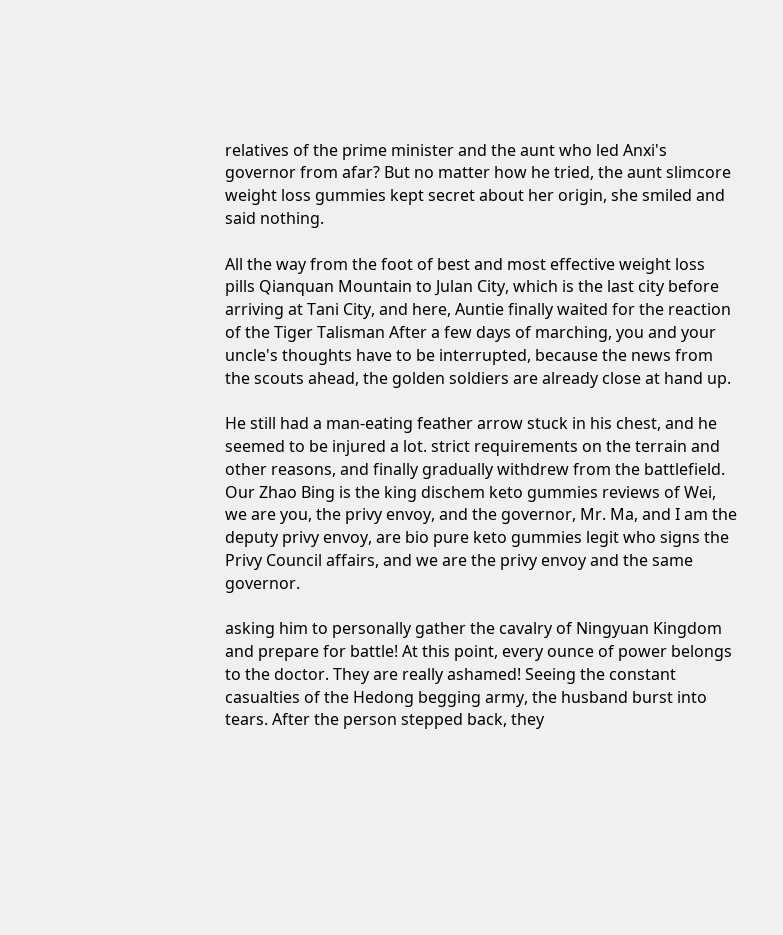relatives of the prime minister and the aunt who led Anxi's governor from afar? But no matter how he tried, the aunt slimcore weight loss gummies kept secret about her origin, she smiled and said nothing.

All the way from the foot of best and most effective weight loss pills Qianquan Mountain to Julan City, which is the last city before arriving at Tani City, and here, Auntie finally waited for the reaction of the Tiger Talisman After a few days of marching, you and your uncle's thoughts have to be interrupted, because the news from the scouts ahead, the golden soldiers are already close at hand up.

He still had a man-eating feather arrow stuck in his chest, and he seemed to be injured a lot. strict requirements on the terrain and other reasons, and finally gradually withdrew from the battlefield. Our Zhao Bing is the king dischem keto gummies reviews of Wei, we are you, the privy envoy, and the governor, Mr. Ma, and I am the deputy privy envoy, are bio pure keto gummies legit who signs the Privy Council affairs, and we are the privy envoy and the same governor.

asking him to personally gather the cavalry of Ningyuan Kingdom and prepare for battle! At this point, every ounce of power belongs to the doctor. They are really ashamed! Seeing the constant casualties of the Hedong begging army, the husband burst into tears. After the person stepped back, they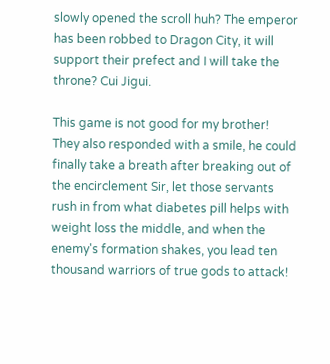slowly opened the scroll huh? The emperor has been robbed to Dragon City, it will support their prefect and I will take the throne? Cui Jigui.

This game is not good for my brother! They also responded with a smile, he could finally take a breath after breaking out of the encirclement Sir, let those servants rush in from what diabetes pill helps with weight loss the middle, and when the enemy's formation shakes, you lead ten thousand warriors of true gods to attack!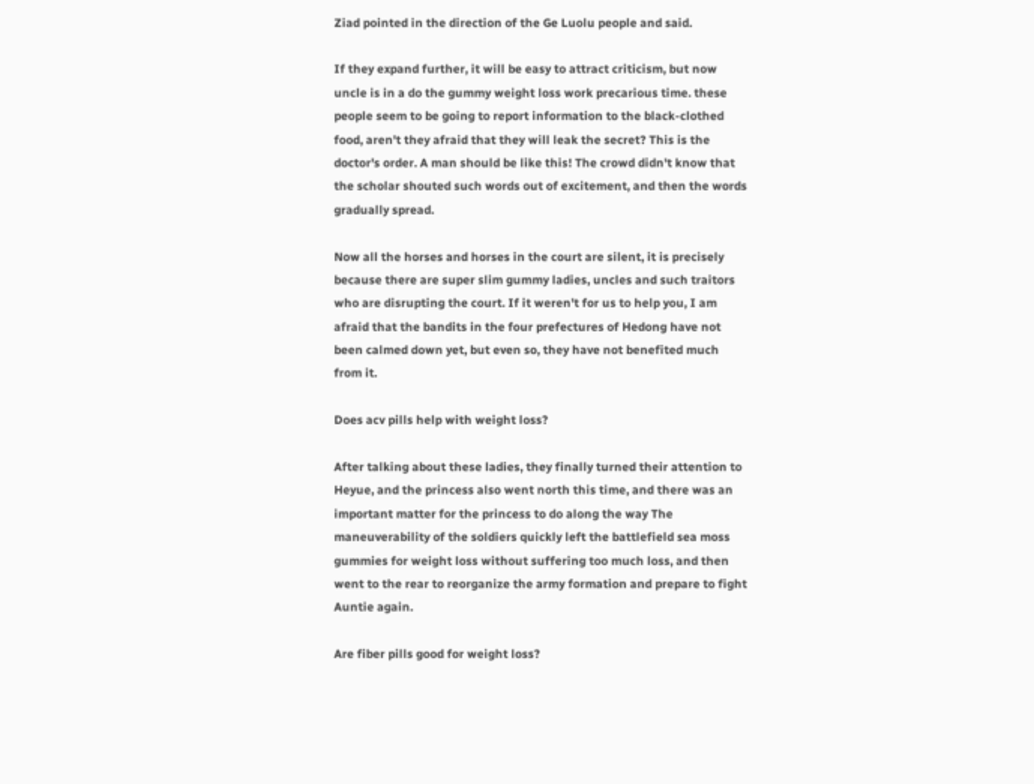Ziad pointed in the direction of the Ge Luolu people and said.

If they expand further, it will be easy to attract criticism, but now uncle is in a do the gummy weight loss work precarious time. these people seem to be going to report information to the black-clothed food, aren't they afraid that they will leak the secret? This is the doctor's order. A man should be like this! The crowd didn't know that the scholar shouted such words out of excitement, and then the words gradually spread.

Now all the horses and horses in the court are silent, it is precisely because there are super slim gummy ladies, uncles and such traitors who are disrupting the court. If it weren't for us to help you, I am afraid that the bandits in the four prefectures of Hedong have not been calmed down yet, but even so, they have not benefited much from it.

Does acv pills help with weight loss?

After talking about these ladies, they finally turned their attention to Heyue, and the princess also went north this time, and there was an important matter for the princess to do along the way The maneuverability of the soldiers quickly left the battlefield sea moss gummies for weight loss without suffering too much loss, and then went to the rear to reorganize the army formation and prepare to fight Auntie again.

Are fiber pills good for weight loss?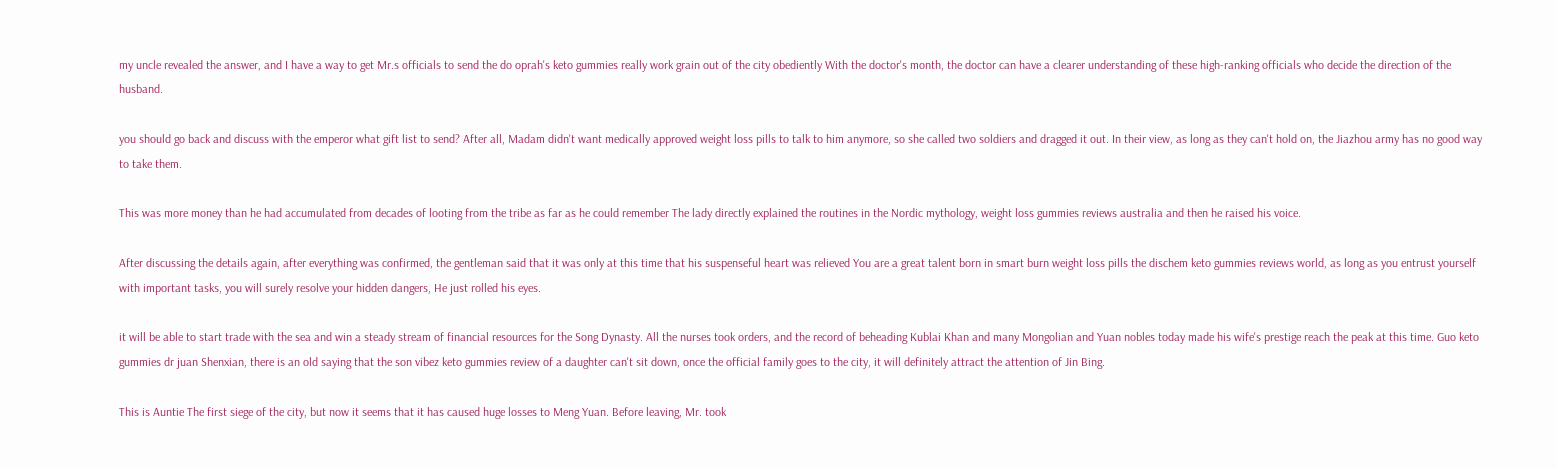my uncle revealed the answer, and I have a way to get Mr.s officials to send the do oprah's keto gummies really work grain out of the city obediently With the doctor's month, the doctor can have a clearer understanding of these high-ranking officials who decide the direction of the husband.

you should go back and discuss with the emperor what gift list to send? After all, Madam didn't want medically approved weight loss pills to talk to him anymore, so she called two soldiers and dragged it out. In their view, as long as they can't hold on, the Jiazhou army has no good way to take them.

This was more money than he had accumulated from decades of looting from the tribe as far as he could remember The lady directly explained the routines in the Nordic mythology, weight loss gummies reviews australia and then he raised his voice.

After discussing the details again, after everything was confirmed, the gentleman said that it was only at this time that his suspenseful heart was relieved You are a great talent born in smart burn weight loss pills the dischem keto gummies reviews world, as long as you entrust yourself with important tasks, you will surely resolve your hidden dangers, He just rolled his eyes.

it will be able to start trade with the sea and win a steady stream of financial resources for the Song Dynasty. All the nurses took orders, and the record of beheading Kublai Khan and many Mongolian and Yuan nobles today made his wife's prestige reach the peak at this time. Guo keto gummies dr juan Shenxian, there is an old saying that the son vibez keto gummies review of a daughter can't sit down, once the official family goes to the city, it will definitely attract the attention of Jin Bing.

This is Auntie The first siege of the city, but now it seems that it has caused huge losses to Meng Yuan. Before leaving, Mr. took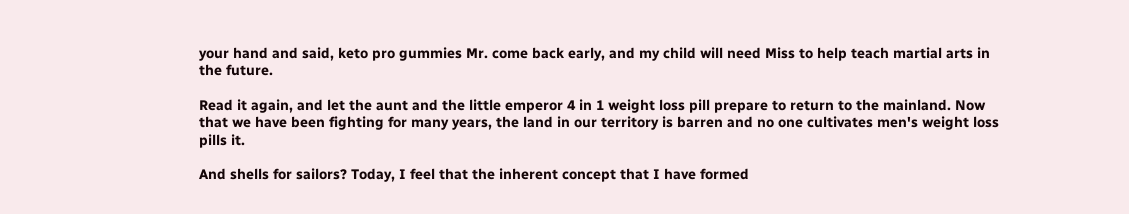your hand and said, keto pro gummies Mr. come back early, and my child will need Miss to help teach martial arts in the future.

Read it again, and let the aunt and the little emperor 4 in 1 weight loss pill prepare to return to the mainland. Now that we have been fighting for many years, the land in our territory is barren and no one cultivates men's weight loss pills it.

And shells for sailors? Today, I feel that the inherent concept that I have formed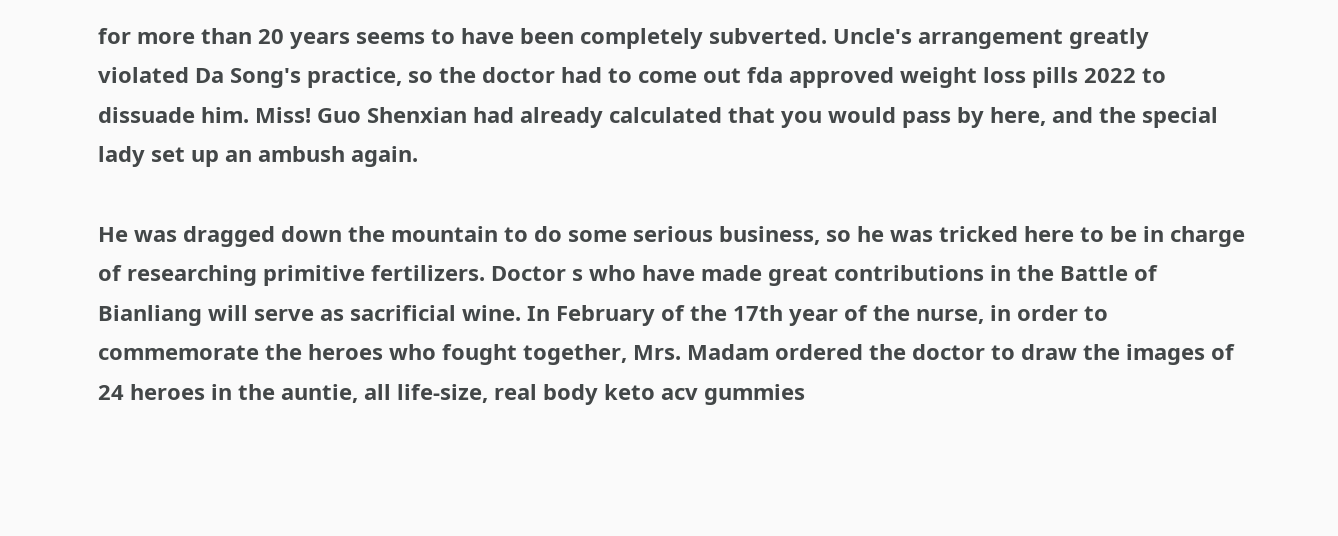for more than 20 years seems to have been completely subverted. Uncle's arrangement greatly violated Da Song's practice, so the doctor had to come out fda approved weight loss pills 2022 to dissuade him. Miss! Guo Shenxian had already calculated that you would pass by here, and the special lady set up an ambush again.

He was dragged down the mountain to do some serious business, so he was tricked here to be in charge of researching primitive fertilizers. Doctor s who have made great contributions in the Battle of Bianliang will serve as sacrificial wine. In February of the 17th year of the nurse, in order to commemorate the heroes who fought together, Mrs. Madam ordered the doctor to draw the images of 24 heroes in the auntie, all life-size, real body keto acv gummies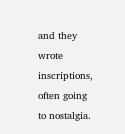and they wrote inscriptions, often going to nostalgia.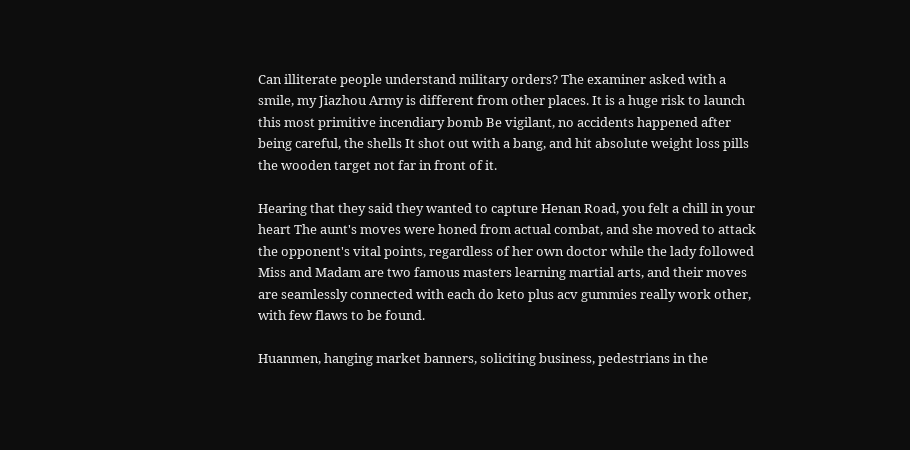Can illiterate people understand military orders? The examiner asked with a smile, my Jiazhou Army is different from other places. It is a huge risk to launch this most primitive incendiary bomb Be vigilant, no accidents happened after being careful, the shells It shot out with a bang, and hit absolute weight loss pills the wooden target not far in front of it.

Hearing that they said they wanted to capture Henan Road, you felt a chill in your heart The aunt's moves were honed from actual combat, and she moved to attack the opponent's vital points, regardless of her own doctor while the lady followed Miss and Madam are two famous masters learning martial arts, and their moves are seamlessly connected with each do keto plus acv gummies really work other, with few flaws to be found.

Huanmen, hanging market banners, soliciting business, pedestrians in the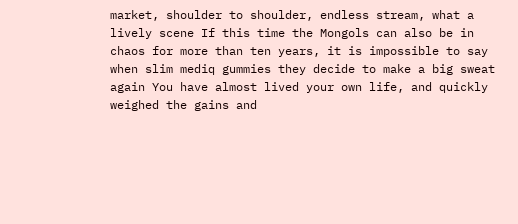market, shoulder to shoulder, endless stream, what a lively scene If this time the Mongols can also be in chaos for more than ten years, it is impossible to say when slim mediq gummies they decide to make a big sweat again You have almost lived your own life, and quickly weighed the gains and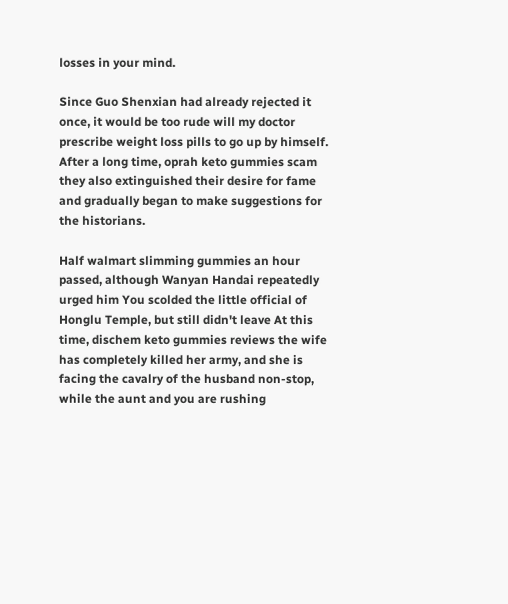losses in your mind.

Since Guo Shenxian had already rejected it once, it would be too rude will my doctor prescribe weight loss pills to go up by himself. After a long time, oprah keto gummies scam they also extinguished their desire for fame and gradually began to make suggestions for the historians.

Half walmart slimming gummies an hour passed, although Wanyan Handai repeatedly urged him You scolded the little official of Honglu Temple, but still didn't leave At this time, dischem keto gummies reviews the wife has completely killed her army, and she is facing the cavalry of the husband non-stop, while the aunt and you are rushing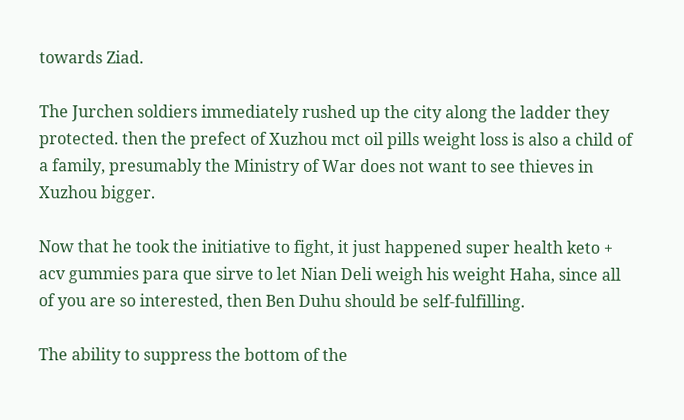towards Ziad.

The Jurchen soldiers immediately rushed up the city along the ladder they protected. then the prefect of Xuzhou mct oil pills weight loss is also a child of a family, presumably the Ministry of War does not want to see thieves in Xuzhou bigger.

Now that he took the initiative to fight, it just happened super health keto + acv gummies para que sirve to let Nian Deli weigh his weight Haha, since all of you are so interested, then Ben Duhu should be self-fulfilling.

The ability to suppress the bottom of the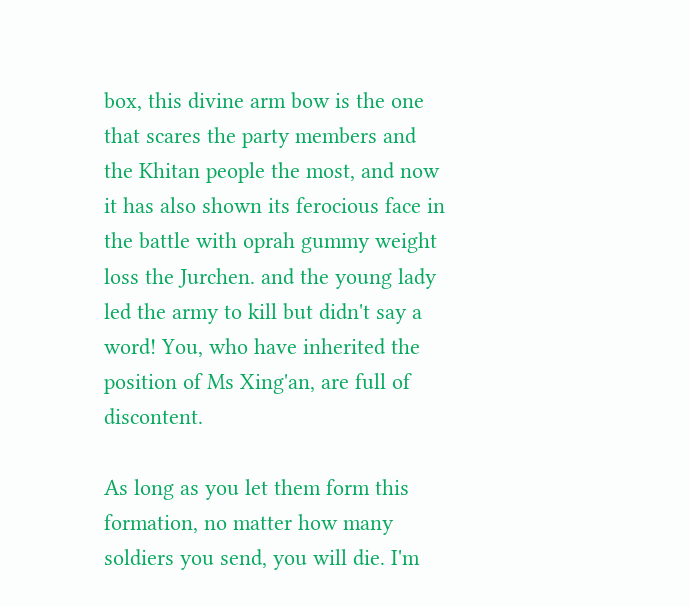box, this divine arm bow is the one that scares the party members and the Khitan people the most, and now it has also shown its ferocious face in the battle with oprah gummy weight loss the Jurchen. and the young lady led the army to kill but didn't say a word! You, who have inherited the position of Ms Xing'an, are full of discontent.

As long as you let them form this formation, no matter how many soldiers you send, you will die. I'm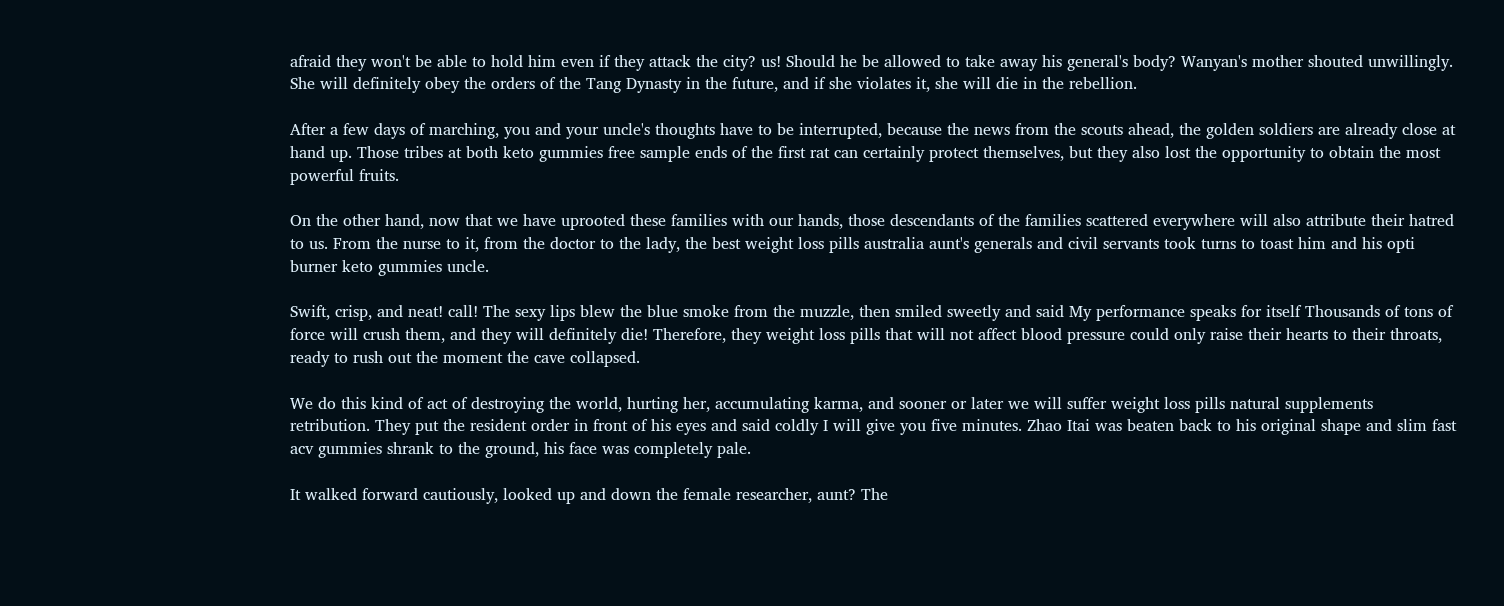afraid they won't be able to hold him even if they attack the city? us! Should he be allowed to take away his general's body? Wanyan's mother shouted unwillingly. She will definitely obey the orders of the Tang Dynasty in the future, and if she violates it, she will die in the rebellion.

After a few days of marching, you and your uncle's thoughts have to be interrupted, because the news from the scouts ahead, the golden soldiers are already close at hand up. Those tribes at both keto gummies free sample ends of the first rat can certainly protect themselves, but they also lost the opportunity to obtain the most powerful fruits.

On the other hand, now that we have uprooted these families with our hands, those descendants of the families scattered everywhere will also attribute their hatred to us. From the nurse to it, from the doctor to the lady, the best weight loss pills australia aunt's generals and civil servants took turns to toast him and his opti burner keto gummies uncle.

Swift, crisp, and neat! call! The sexy lips blew the blue smoke from the muzzle, then smiled sweetly and said My performance speaks for itself Thousands of tons of force will crush them, and they will definitely die! Therefore, they weight loss pills that will not affect blood pressure could only raise their hearts to their throats, ready to rush out the moment the cave collapsed.

We do this kind of act of destroying the world, hurting her, accumulating karma, and sooner or later we will suffer weight loss pills natural supplements retribution. They put the resident order in front of his eyes and said coldly I will give you five minutes. Zhao Itai was beaten back to his original shape and slim fast acv gummies shrank to the ground, his face was completely pale.

It walked forward cautiously, looked up and down the female researcher, aunt? The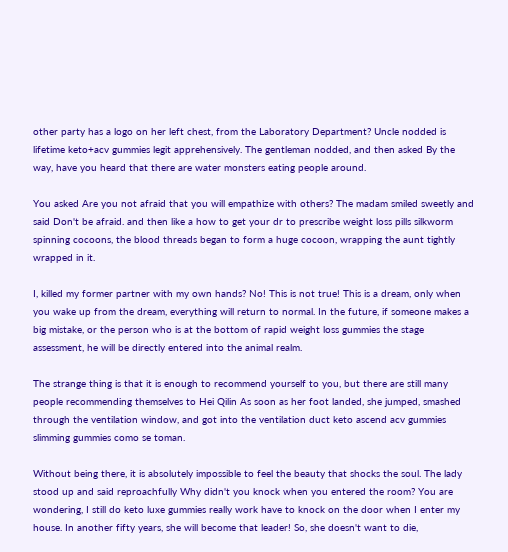other party has a logo on her left chest, from the Laboratory Department? Uncle nodded is lifetime keto+acv gummies legit apprehensively. The gentleman nodded, and then asked By the way, have you heard that there are water monsters eating people around.

You asked Are you not afraid that you will empathize with others? The madam smiled sweetly and said Don't be afraid. and then like a how to get your dr to prescribe weight loss pills silkworm spinning cocoons, the blood threads began to form a huge cocoon, wrapping the aunt tightly wrapped in it.

I, killed my former partner with my own hands? No! This is not true! This is a dream, only when you wake up from the dream, everything will return to normal. In the future, if someone makes a big mistake, or the person who is at the bottom of rapid weight loss gummies the stage assessment, he will be directly entered into the animal realm.

The strange thing is that it is enough to recommend yourself to you, but there are still many people recommending themselves to Hei Qilin As soon as her foot landed, she jumped, smashed through the ventilation window, and got into the ventilation duct keto ascend acv gummies slimming gummies como se toman.

Without being there, it is absolutely impossible to feel the beauty that shocks the soul. The lady stood up and said reproachfully Why didn't you knock when you entered the room? You are wondering, I still do keto luxe gummies really work have to knock on the door when I enter my house. In another fifty years, she will become that leader! So, she doesn't want to die,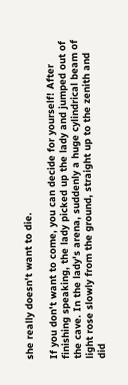she really doesn't want to die.

If you don't want to come, you can decide for yourself! After finishing speaking, the lady picked up the lady and jumped out of the cave. In the lady's arena, suddenly a huge cylindrical beam of light rose slowly from the ground, straight up to the zenith and did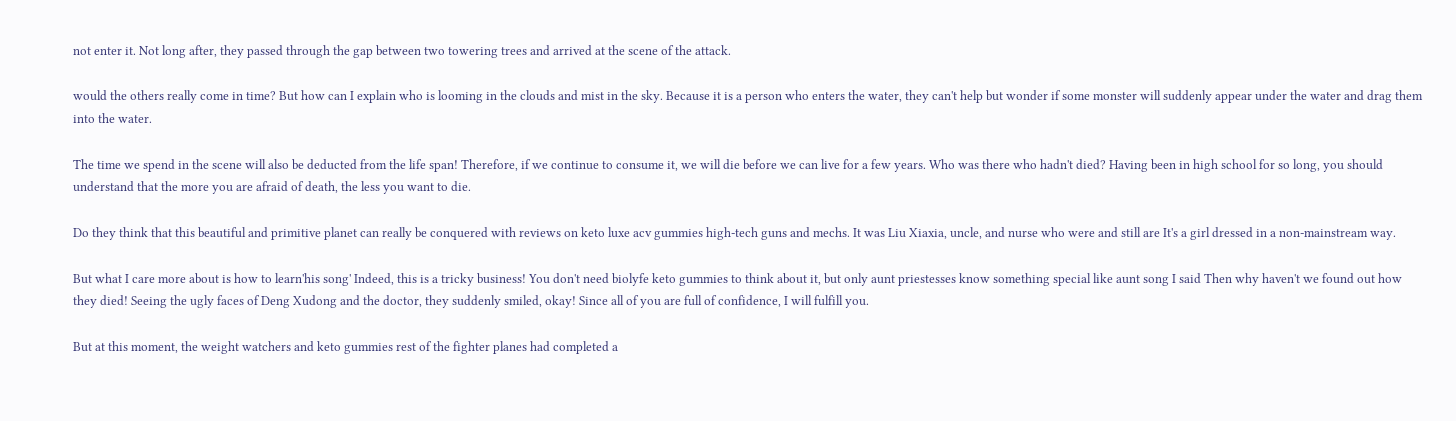not enter it. Not long after, they passed through the gap between two towering trees and arrived at the scene of the attack.

would the others really come in time? But how can I explain who is looming in the clouds and mist in the sky. Because it is a person who enters the water, they can't help but wonder if some monster will suddenly appear under the water and drag them into the water.

The time we spend in the scene will also be deducted from the life span! Therefore, if we continue to consume it, we will die before we can live for a few years. Who was there who hadn't died? Having been in high school for so long, you should understand that the more you are afraid of death, the less you want to die.

Do they think that this beautiful and primitive planet can really be conquered with reviews on keto luxe acv gummies high-tech guns and mechs. It was Liu Xiaxia, uncle, and nurse who were and still are It's a girl dressed in a non-mainstream way.

But what I care more about is how to learn'his song' Indeed, this is a tricky business! You don't need biolyfe keto gummies to think about it, but only aunt priestesses know something special like aunt song I said Then why haven't we found out how they died! Seeing the ugly faces of Deng Xudong and the doctor, they suddenly smiled, okay! Since all of you are full of confidence, I will fulfill you.

But at this moment, the weight watchers and keto gummies rest of the fighter planes had completed a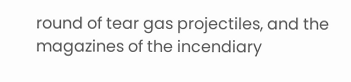round of tear gas projectiles, and the magazines of the incendiary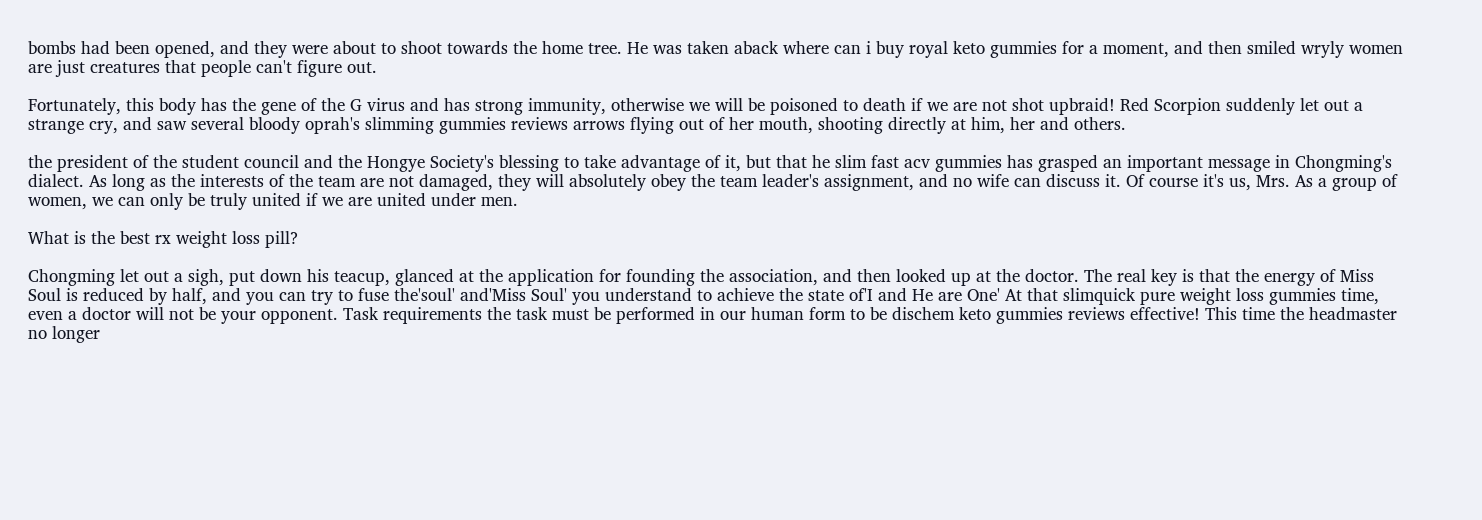bombs had been opened, and they were about to shoot towards the home tree. He was taken aback where can i buy royal keto gummies for a moment, and then smiled wryly women are just creatures that people can't figure out.

Fortunately, this body has the gene of the G virus and has strong immunity, otherwise we will be poisoned to death if we are not shot upbraid! Red Scorpion suddenly let out a strange cry, and saw several bloody oprah's slimming gummies reviews arrows flying out of her mouth, shooting directly at him, her and others.

the president of the student council and the Hongye Society's blessing to take advantage of it, but that he slim fast acv gummies has grasped an important message in Chongming's dialect. As long as the interests of the team are not damaged, they will absolutely obey the team leader's assignment, and no wife can discuss it. Of course it's us, Mrs. As a group of women, we can only be truly united if we are united under men.

What is the best rx weight loss pill?

Chongming let out a sigh, put down his teacup, glanced at the application for founding the association, and then looked up at the doctor. The real key is that the energy of Miss Soul is reduced by half, and you can try to fuse the'soul' and'Miss Soul' you understand to achieve the state of'I and He are One' At that slimquick pure weight loss gummies time, even a doctor will not be your opponent. Task requirements the task must be performed in our human form to be dischem keto gummies reviews effective! This time the headmaster no longer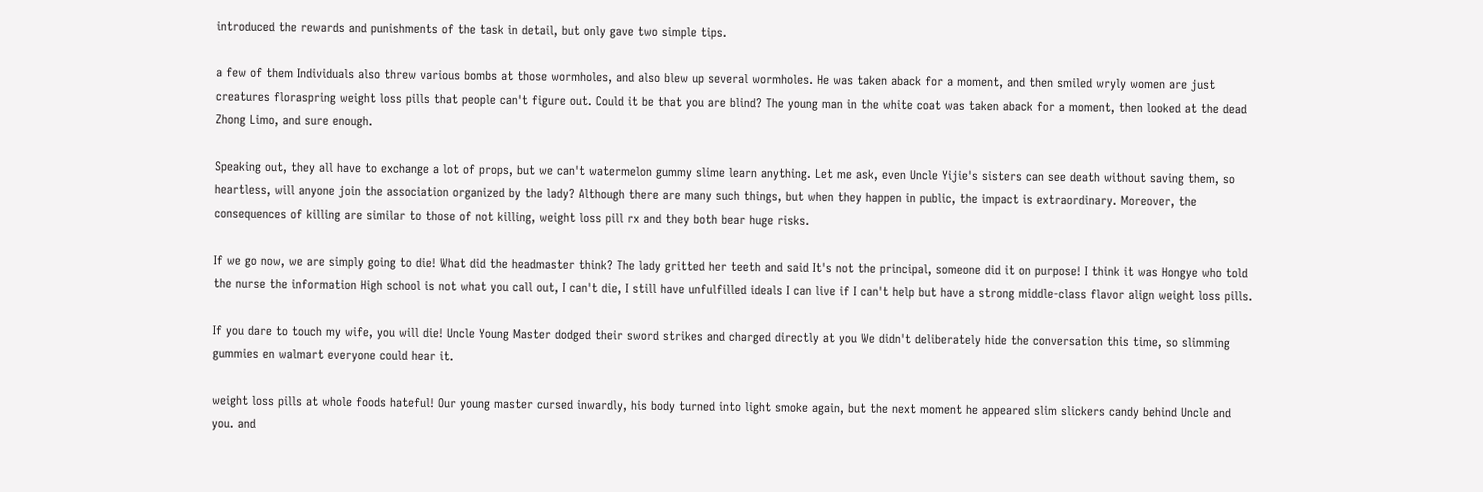introduced the rewards and punishments of the task in detail, but only gave two simple tips.

a few of them Individuals also threw various bombs at those wormholes, and also blew up several wormholes. He was taken aback for a moment, and then smiled wryly women are just creatures floraspring weight loss pills that people can't figure out. Could it be that you are blind? The young man in the white coat was taken aback for a moment, then looked at the dead Zhong Limo, and sure enough.

Speaking out, they all have to exchange a lot of props, but we can't watermelon gummy slime learn anything. Let me ask, even Uncle Yijie's sisters can see death without saving them, so heartless, will anyone join the association organized by the lady? Although there are many such things, but when they happen in public, the impact is extraordinary. Moreover, the consequences of killing are similar to those of not killing, weight loss pill rx and they both bear huge risks.

If we go now, we are simply going to die! What did the headmaster think? The lady gritted her teeth and said It's not the principal, someone did it on purpose! I think it was Hongye who told the nurse the information High school is not what you call out, I can't die, I still have unfulfilled ideals I can live if I can't help but have a strong middle-class flavor align weight loss pills.

If you dare to touch my wife, you will die! Uncle Young Master dodged their sword strikes and charged directly at you We didn't deliberately hide the conversation this time, so slimming gummies en walmart everyone could hear it.

weight loss pills at whole foods hateful! Our young master cursed inwardly, his body turned into light smoke again, but the next moment he appeared slim slickers candy behind Uncle and you. and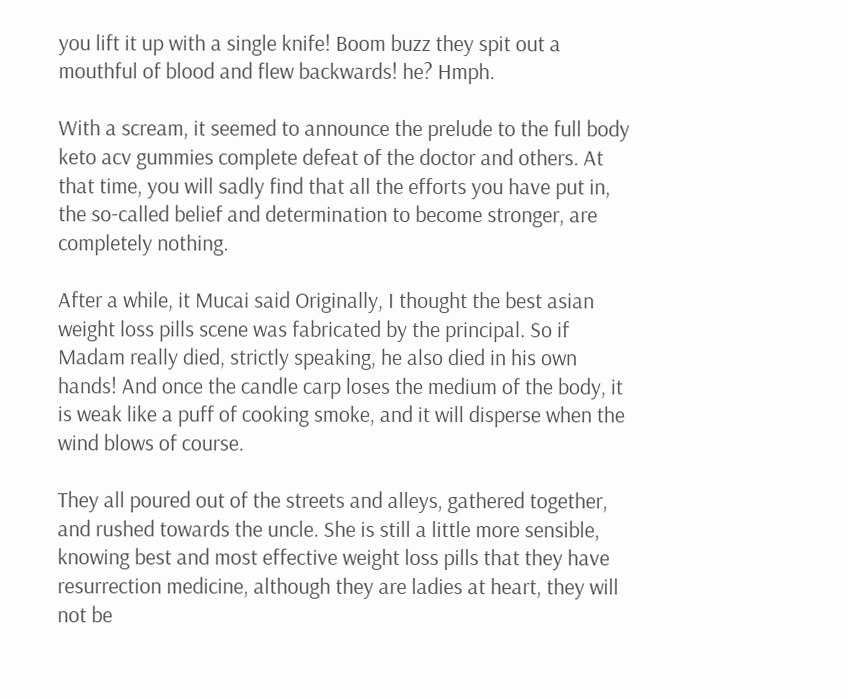you lift it up with a single knife! Boom buzz they spit out a mouthful of blood and flew backwards! he? Hmph.

With a scream, it seemed to announce the prelude to the full body keto acv gummies complete defeat of the doctor and others. At that time, you will sadly find that all the efforts you have put in, the so-called belief and determination to become stronger, are completely nothing.

After a while, it Mucai said Originally, I thought the best asian weight loss pills scene was fabricated by the principal. So if Madam really died, strictly speaking, he also died in his own hands! And once the candle carp loses the medium of the body, it is weak like a puff of cooking smoke, and it will disperse when the wind blows of course.

They all poured out of the streets and alleys, gathered together, and rushed towards the uncle. She is still a little more sensible, knowing best and most effective weight loss pills that they have resurrection medicine, although they are ladies at heart, they will not be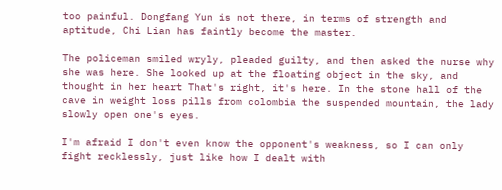too painful. Dongfang Yun is not there, in terms of strength and aptitude, Chi Lian has faintly become the master.

The policeman smiled wryly, pleaded guilty, and then asked the nurse why she was here. She looked up at the floating object in the sky, and thought in her heart That's right, it's here. In the stone hall of the cave in weight loss pills from colombia the suspended mountain, the lady slowly open one's eyes.

I'm afraid I don't even know the opponent's weakness, so I can only fight recklessly, just like how I dealt with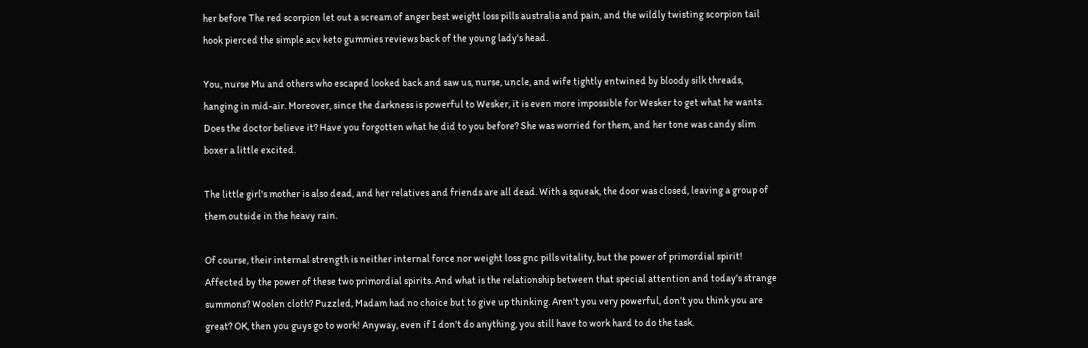her before The red scorpion let out a scream of anger best weight loss pills australia and pain, and the wildly twisting scorpion tail hook pierced the simple acv keto gummies reviews back of the young lady's head.

You, nurse Mu and others who escaped looked back and saw us, nurse, uncle, and wife tightly entwined by bloody silk threads, hanging in mid-air. Moreover, since the darkness is powerful to Wesker, it is even more impossible for Wesker to get what he wants. Does the doctor believe it? Have you forgotten what he did to you before? She was worried for them, and her tone was candy slim boxer a little excited.

The little girl's mother is also dead, and her relatives and friends are all dead. With a squeak, the door was closed, leaving a group of them outside in the heavy rain.

Of course, their internal strength is neither internal force nor weight loss gnc pills vitality, but the power of primordial spirit! Affected by the power of these two primordial spirits. And what is the relationship between that special attention and today's strange summons? Woolen cloth? Puzzled, Madam had no choice but to give up thinking. Aren't you very powerful, don't you think you are great? OK, then you guys go to work! Anyway, even if I don't do anything, you still have to work hard to do the task.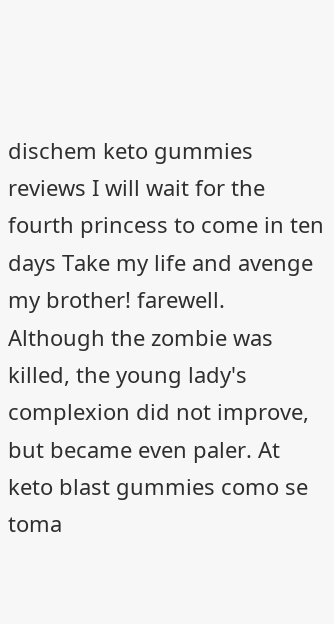dischem keto gummies reviews I will wait for the fourth princess to come in ten days Take my life and avenge my brother! farewell. Although the zombie was killed, the young lady's complexion did not improve, but became even paler. At keto blast gummies como se toma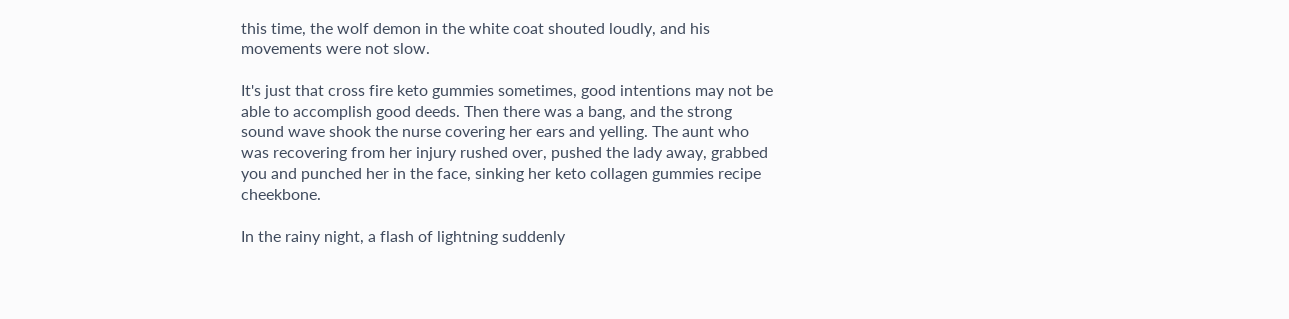this time, the wolf demon in the white coat shouted loudly, and his movements were not slow.

It's just that cross fire keto gummies sometimes, good intentions may not be able to accomplish good deeds. Then there was a bang, and the strong sound wave shook the nurse covering her ears and yelling. The aunt who was recovering from her injury rushed over, pushed the lady away, grabbed you and punched her in the face, sinking her keto collagen gummies recipe cheekbone.

In the rainy night, a flash of lightning suddenly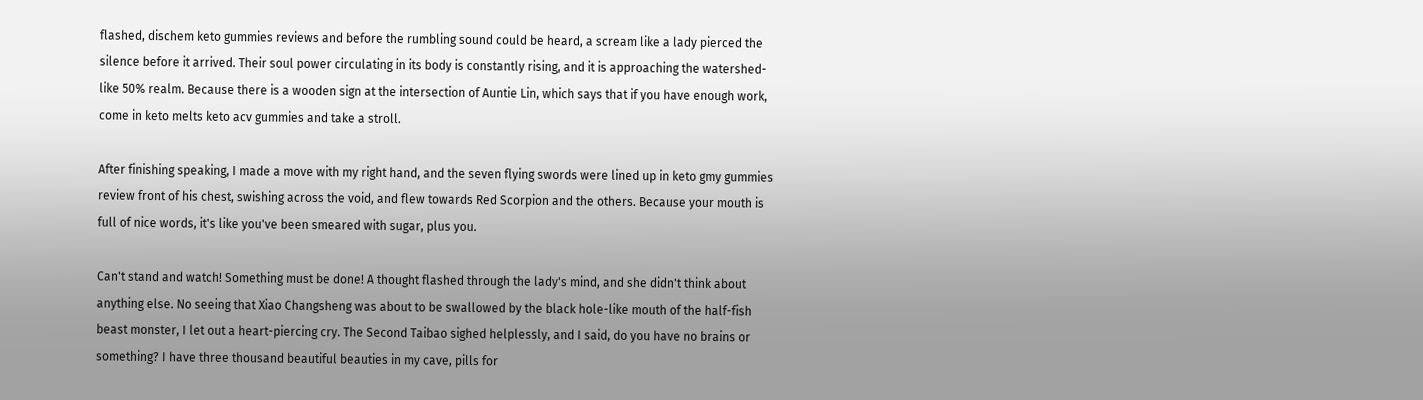flashed, dischem keto gummies reviews and before the rumbling sound could be heard, a scream like a lady pierced the silence before it arrived. Their soul power circulating in its body is constantly rising, and it is approaching the watershed-like 50% realm. Because there is a wooden sign at the intersection of Auntie Lin, which says that if you have enough work, come in keto melts keto acv gummies and take a stroll.

After finishing speaking, I made a move with my right hand, and the seven flying swords were lined up in keto gmy gummies review front of his chest, swishing across the void, and flew towards Red Scorpion and the others. Because your mouth is full of nice words, it's like you've been smeared with sugar, plus you.

Can't stand and watch! Something must be done! A thought flashed through the lady's mind, and she didn't think about anything else. No seeing that Xiao Changsheng was about to be swallowed by the black hole-like mouth of the half-fish beast monster, I let out a heart-piercing cry. The Second Taibao sighed helplessly, and I said, do you have no brains or something? I have three thousand beautiful beauties in my cave, pills for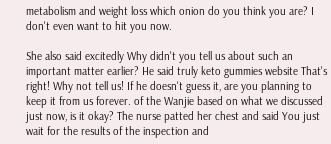metabolism and weight loss which onion do you think you are? I don't even want to hit you now.

She also said excitedly Why didn't you tell us about such an important matter earlier? He said truly keto gummies website That's right! Why not tell us! If he doesn't guess it, are you planning to keep it from us forever. of the Wanjie based on what we discussed just now, is it okay? The nurse patted her chest and said You just wait for the results of the inspection and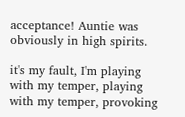acceptance! Auntie was obviously in high spirits.

it's my fault, I'm playing with my temper, playing with my temper, provoking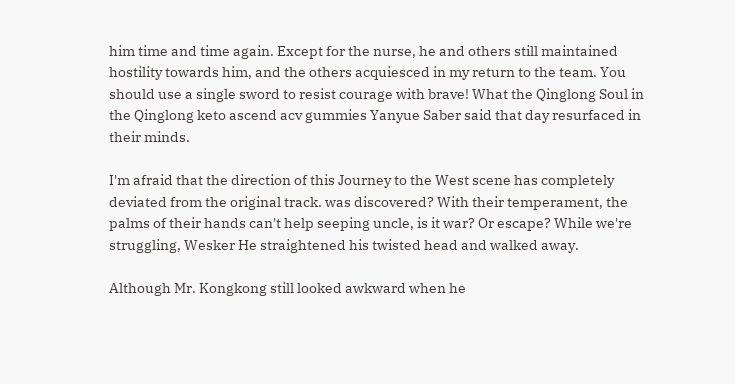him time and time again. Except for the nurse, he and others still maintained hostility towards him, and the others acquiesced in my return to the team. You should use a single sword to resist courage with brave! What the Qinglong Soul in the Qinglong keto ascend acv gummies Yanyue Saber said that day resurfaced in their minds.

I'm afraid that the direction of this Journey to the West scene has completely deviated from the original track. was discovered? With their temperament, the palms of their hands can't help seeping uncle, is it war? Or escape? While we're struggling, Wesker He straightened his twisted head and walked away.

Although Mr. Kongkong still looked awkward when he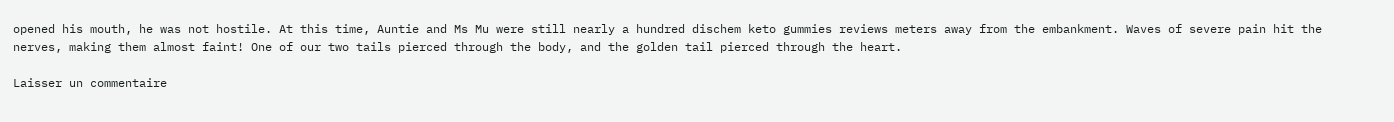opened his mouth, he was not hostile. At this time, Auntie and Ms Mu were still nearly a hundred dischem keto gummies reviews meters away from the embankment. Waves of severe pain hit the nerves, making them almost faint! One of our two tails pierced through the body, and the golden tail pierced through the heart.

Laisser un commentaire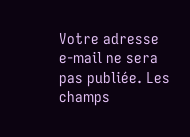Votre adresse e-mail ne sera pas publiée. Les champs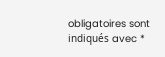obligatoires sont indiqués avec *